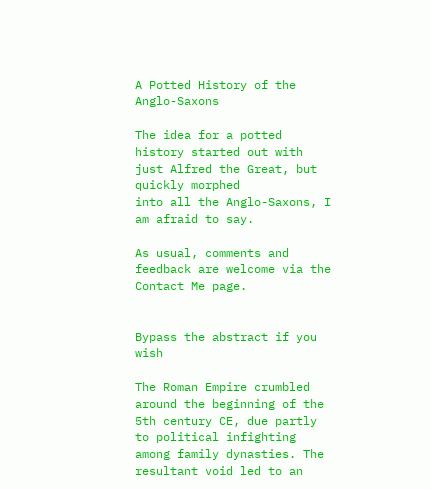A Potted History of the Anglo-Saxons

The idea for a potted history started out with just Alfred the Great, but quickly morphed
into all the Anglo-Saxons, I am afraid to say.

As usual, comments and feedback are welcome via the Contact Me page.


Bypass the abstract if you wish

The Roman Empire crumbled around the beginning of the 5th century CE, due partly to political infighting among family dynasties. The resultant void led to an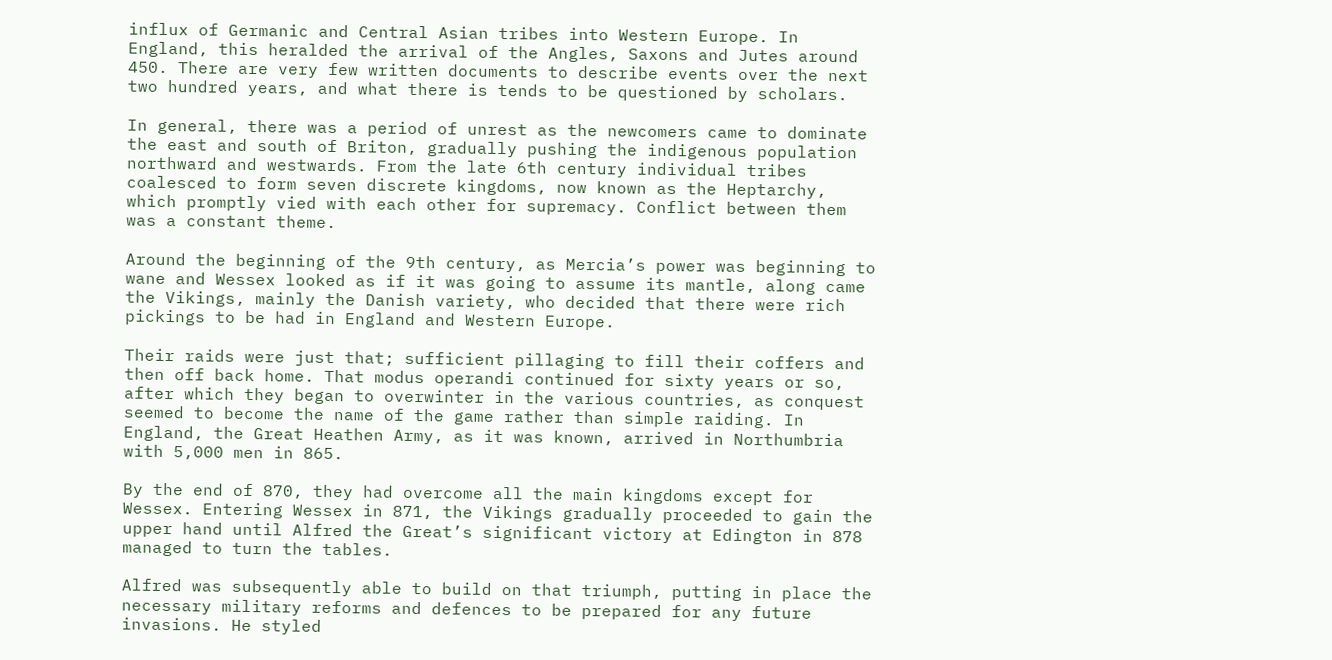influx of Germanic and Central Asian tribes into Western Europe. In England, this heralded the arrival of the Angles, Saxons and Jutes around 450. There are very few written documents to describe events over the next two hundred years, and what there is tends to be questioned by scholars.

In general, there was a period of unrest as the newcomers came to dominate the east and south of Briton, gradually pushing the indigenous population northward and westwards. From the late 6th century individual tribes coalesced to form seven discrete kingdoms, now known as the Heptarchy, which promptly vied with each other for supremacy. Conflict between them was a constant theme.

Around the beginning of the 9th century, as Mercia’s power was beginning to wane and Wessex looked as if it was going to assume its mantle, along came the Vikings, mainly the Danish variety, who decided that there were rich pickings to be had in England and Western Europe.

Their raids were just that; sufficient pillaging to fill their coffers and then off back home. That modus operandi continued for sixty years or so, after which they began to overwinter in the various countries, as conquest seemed to become the name of the game rather than simple raiding. In England, the Great Heathen Army, as it was known, arrived in Northumbria with 5,000 men in 865.

By the end of 870, they had overcome all the main kingdoms except for Wessex. Entering Wessex in 871, the Vikings gradually proceeded to gain the upper hand until Alfred the Great’s significant victory at Edington in 878 managed to turn the tables.

Alfred was subsequently able to build on that triumph, putting in place the necessary military reforms and defences to be prepared for any future invasions. He styled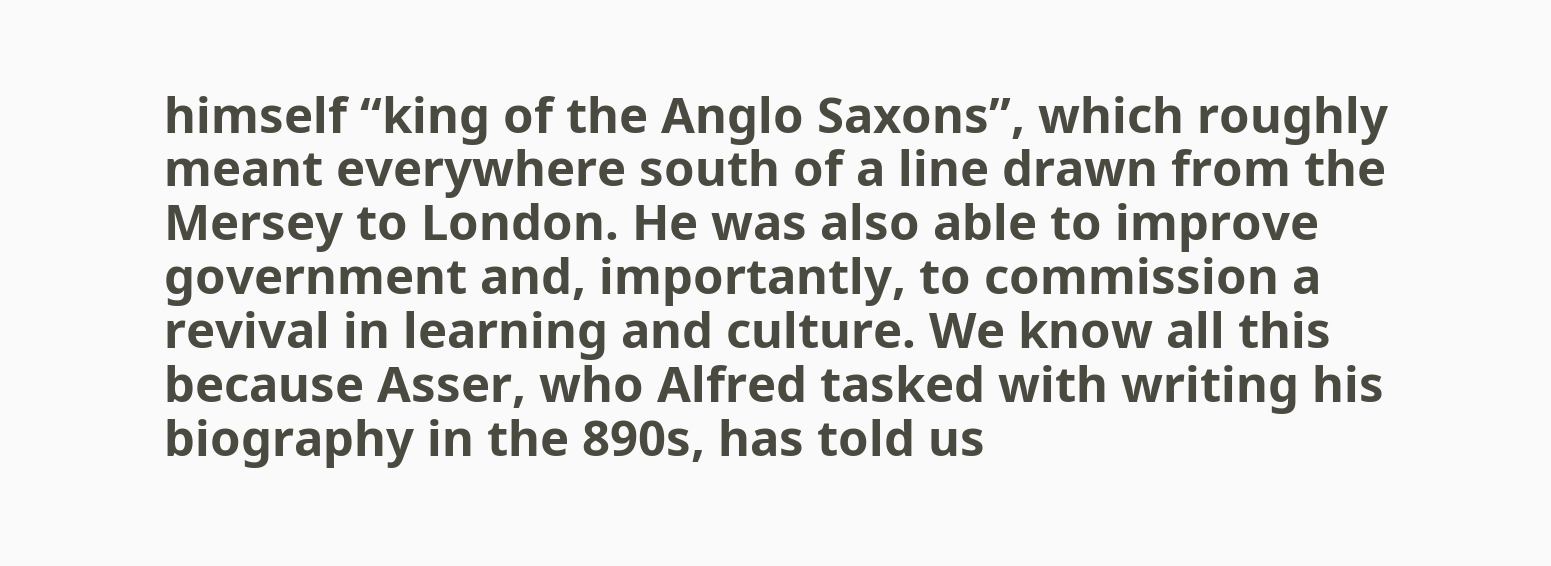himself “king of the Anglo Saxons”, which roughly meant everywhere south of a line drawn from the Mersey to London. He was also able to improve government and, importantly, to commission a revival in learning and culture. We know all this because Asser, who Alfred tasked with writing his biography in the 890s, has told us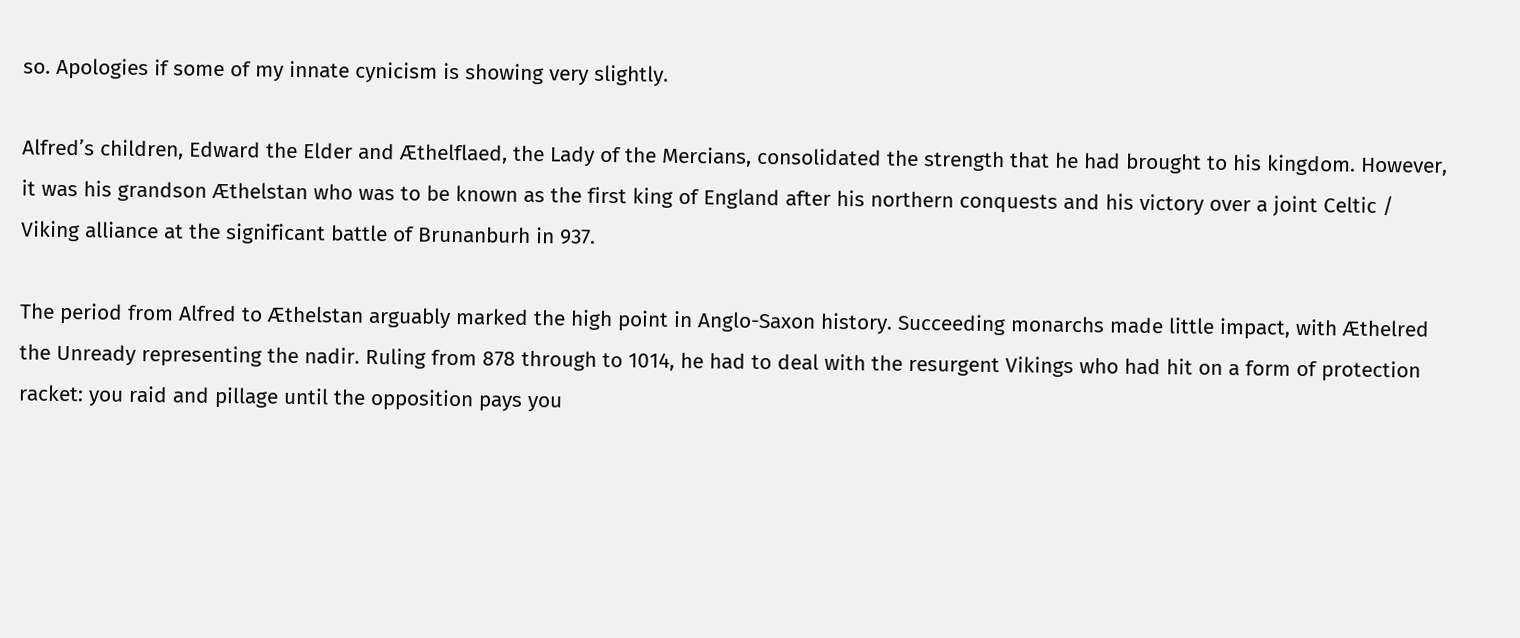so. Apologies if some of my innate cynicism is showing very slightly.

Alfred’s children, Edward the Elder and Æthelflaed, the Lady of the Mercians, consolidated the strength that he had brought to his kingdom. However, it was his grandson Æthelstan who was to be known as the first king of England after his northern conquests and his victory over a joint Celtic / Viking alliance at the significant battle of Brunanburh in 937.

The period from Alfred to Æthelstan arguably marked the high point in Anglo-Saxon history. Succeeding monarchs made little impact, with Æthelred the Unready representing the nadir. Ruling from 878 through to 1014, he had to deal with the resurgent Vikings who had hit on a form of protection racket: you raid and pillage until the opposition pays you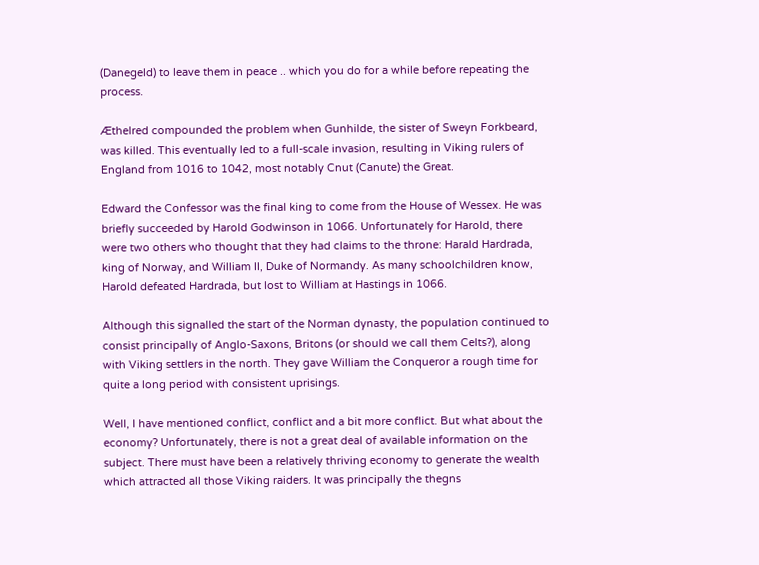(Danegeld) to leave them in peace .. which you do for a while before repeating the process.

Æthelred compounded the problem when Gunhilde, the sister of Sweyn Forkbeard, was killed. This eventually led to a full-scale invasion, resulting in Viking rulers of England from 1016 to 1042, most notably Cnut (Canute) the Great.

Edward the Confessor was the final king to come from the House of Wessex. He was briefly succeeded by Harold Godwinson in 1066. Unfortunately for Harold, there were two others who thought that they had claims to the throne: Harald Hardrada, king of Norway, and William II, Duke of Normandy. As many schoolchildren know, Harold defeated Hardrada, but lost to William at Hastings in 1066.

Although this signalled the start of the Norman dynasty, the population continued to consist principally of Anglo-Saxons, Britons (or should we call them Celts?), along with Viking settlers in the north. They gave William the Conqueror a rough time for quite a long period with consistent uprisings.

Well, I have mentioned conflict, conflict and a bit more conflict. But what about the economy? Unfortunately, there is not a great deal of available information on the subject. There must have been a relatively thriving economy to generate the wealth which attracted all those Viking raiders. It was principally the thegns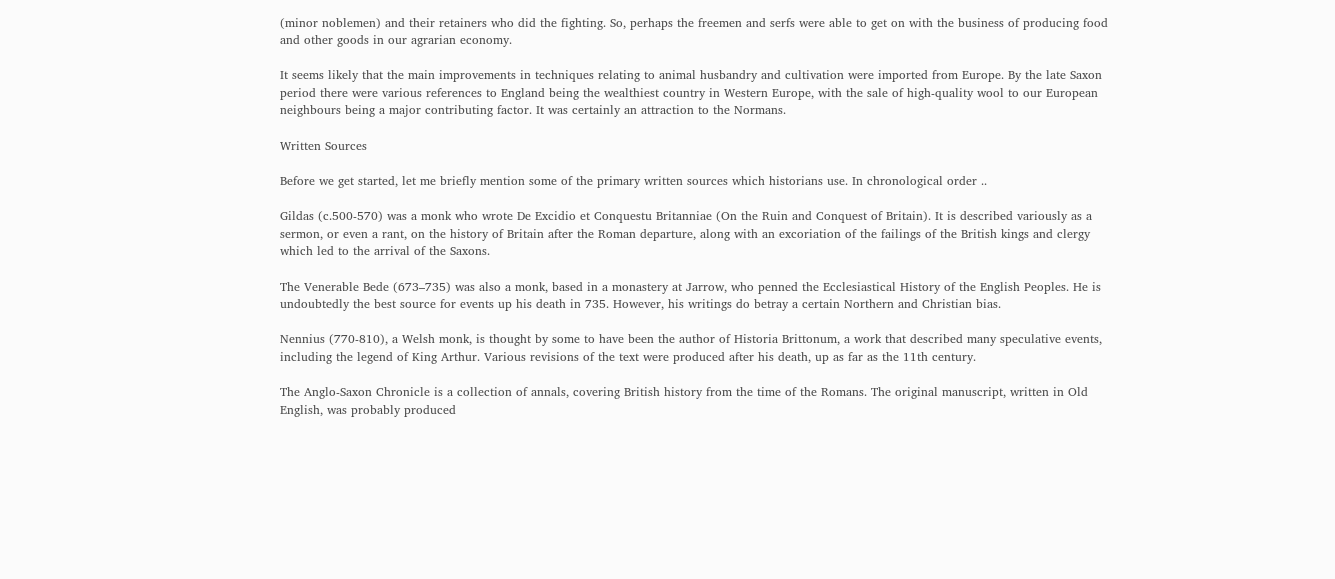(minor noblemen) and their retainers who did the fighting. So, perhaps the freemen and serfs were able to get on with the business of producing food and other goods in our agrarian economy.

It seems likely that the main improvements in techniques relating to animal husbandry and cultivation were imported from Europe. By the late Saxon period there were various references to England being the wealthiest country in Western Europe, with the sale of high-quality wool to our European neighbours being a major contributing factor. It was certainly an attraction to the Normans.

Written Sources

Before we get started, let me briefly mention some of the primary written sources which historians use. In chronological order ..

Gildas (c.500-570) was a monk who wrote De Excidio et Conquestu Britanniae (On the Ruin and Conquest of Britain). It is described variously as a sermon, or even a rant, on the history of Britain after the Roman departure, along with an excoriation of the failings of the British kings and clergy which led to the arrival of the Saxons.

The Venerable Bede (673–735) was also a monk, based in a monastery at Jarrow, who penned the Ecclesiastical History of the English Peoples. He is undoubtedly the best source for events up his death in 735. However, his writings do betray a certain Northern and Christian bias.

Nennius (770-810), a Welsh monk, is thought by some to have been the author of Historia Brittonum, a work that described many speculative events, including the legend of King Arthur. Various revisions of the text were produced after his death, up as far as the 11th century.

The Anglo-Saxon Chronicle is a collection of annals, covering British history from the time of the Romans. The original manuscript, written in Old English, was probably produced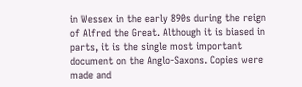in Wessex in the early 890s during the reign of Alfred the Great. Although it is biased in parts, it is the single most important document on the Anglo-Saxons. Copies were made and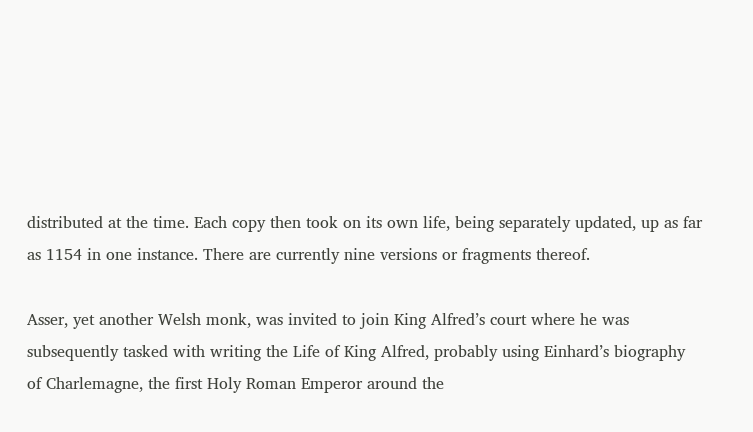distributed at the time. Each copy then took on its own life, being separately updated, up as far as 1154 in one instance. There are currently nine versions or fragments thereof.

Asser, yet another Welsh monk, was invited to join King Alfred’s court where he was subsequently tasked with writing the Life of King Alfred, probably using Einhard’s biography of Charlemagne, the first Holy Roman Emperor around the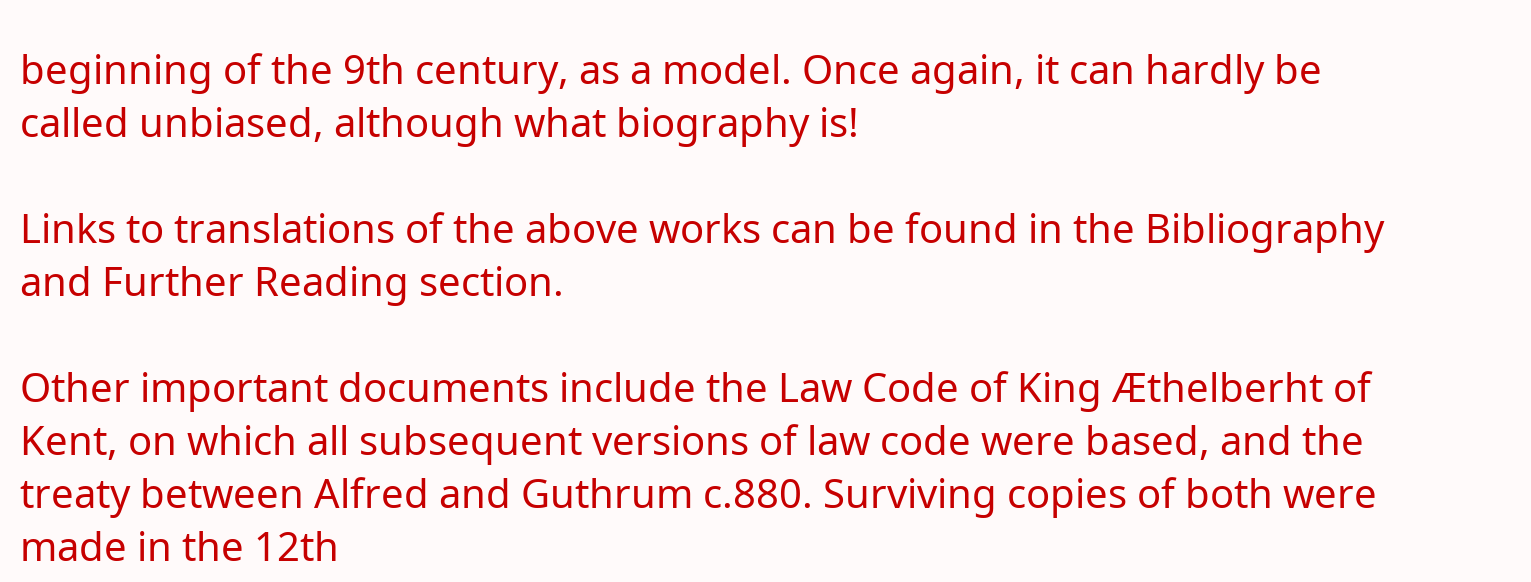beginning of the 9th century, as a model. Once again, it can hardly be called unbiased, although what biography is!

Links to translations of the above works can be found in the Bibliography and Further Reading section.

Other important documents include the Law Code of King Æthelberht of Kent, on which all subsequent versions of law code were based, and the treaty between Alfred and Guthrum c.880. Surviving copies of both were made in the 12th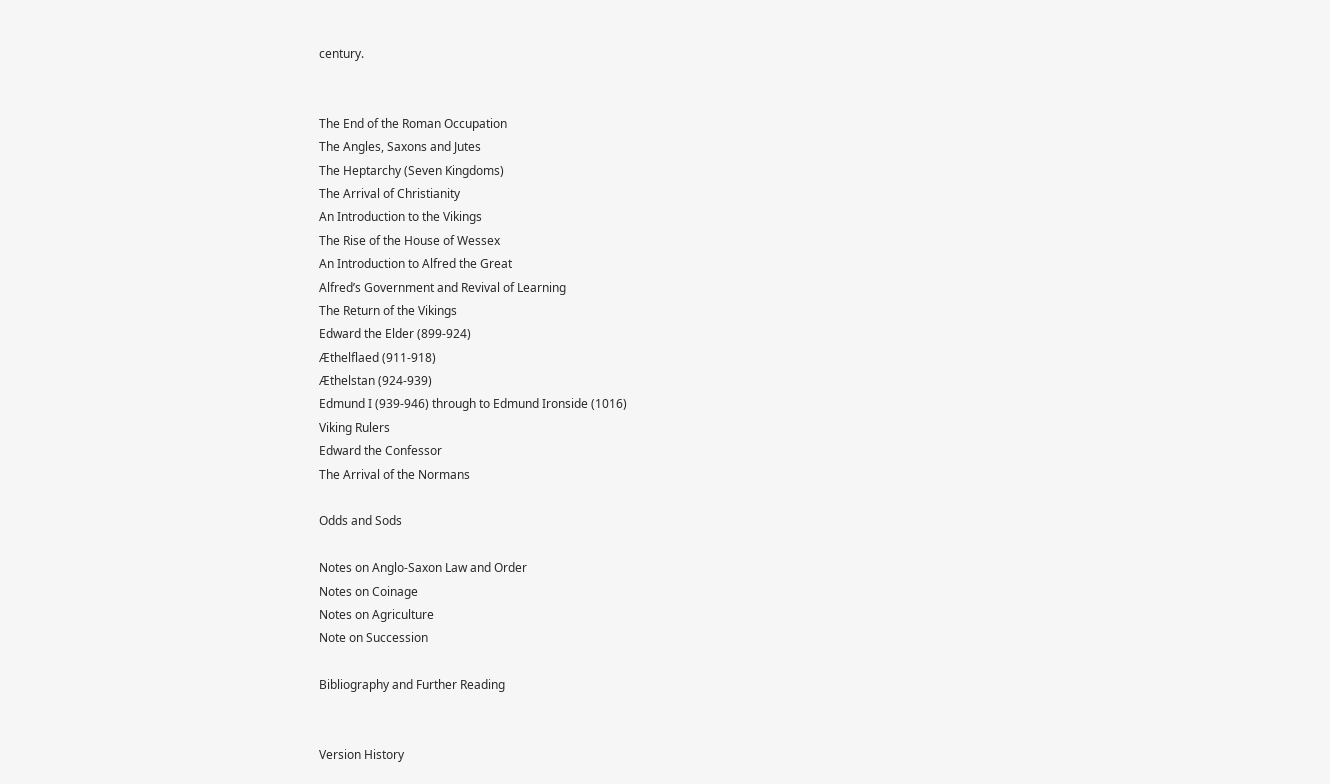century.


The End of the Roman Occupation
The Angles, Saxons and Jutes
The Heptarchy (Seven Kingdoms)
The Arrival of Christianity
An Introduction to the Vikings
The Rise of the House of Wessex
An Introduction to Alfred the Great
Alfred’s Government and Revival of Learning
The Return of the Vikings
Edward the Elder (899-924)
Æthelflaed (911-918)
Æthelstan (924-939)
Edmund I (939-946) through to Edmund Ironside (1016)
Viking Rulers
Edward the Confessor
The Arrival of the Normans

Odds and Sods

Notes on Anglo-Saxon Law and Order
Notes on Coinage
Notes on Agriculture
Note on Succession

Bibliography and Further Reading


Version History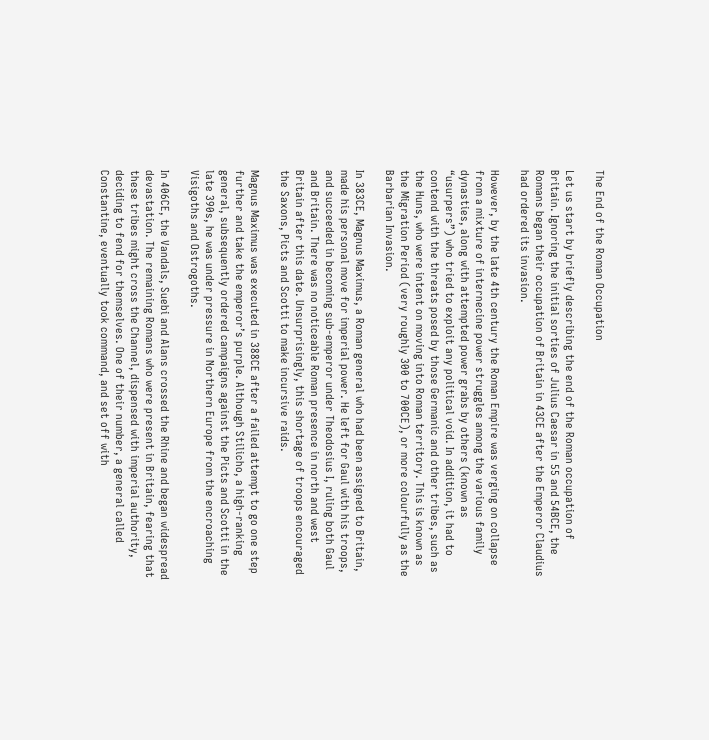The End of the Roman Occupation

Let us start by briefly describing the end of the Roman occupation of Britain. Ignoring the initial sorties of Julius Caesar in 55 and 54BCE, the Romans began their occupation of Britain in 43CE after the Emperor Claudius had ordered its invasion.

However, by the late 4th century the Roman Empire was verging on collapse from a mixture of internecine power struggles among the various family dynasties, along with attempted power grabs by others (known as “usurpers”) who tried to exploit any political void. In addition, it had to contend with the threats posed by those Germanic and other tribes, such as the Huns, who were intent on moving into Roman territory. This is known as the Migration Period (very roughly 300 to 700CE), or more colourfully as the Barbarian Invasion.

In 383CE, Magnus Maximus, a Roman general who had been assigned to Britain, made his personal move for imperial power. He left for Gaul with his troops, and succeeded in becoming sub-emperor under Theodosius I, ruling both Gaul and Britain. There was no noticeable Roman presence in north and west Britain after this date. Unsurprisingly, this shortage of troops encouraged the Saxons, Picts and Scotti to make incursive raids.

Magnus Maximus was executed in 388CE after a failed attempt to go one step further and take the emperor’s purple. Although Stilicho, a high-ranking general, subsequently ordered campaigns against the Picts and Scotti in the late 390s, he was under pressure in Northern Europe from the encroaching Visigoths and Ostrogoths.

In 406CE, the Vandals, Suebi and Alans crossed the Rhine and began widespread devastation. The remaining Romans who were present in Britain, fearing that these tribes might cross the Channel, dispensed with imperial authority, deciding to fend for themselves. One of their number, a general called Constantine, eventually took command, and set off with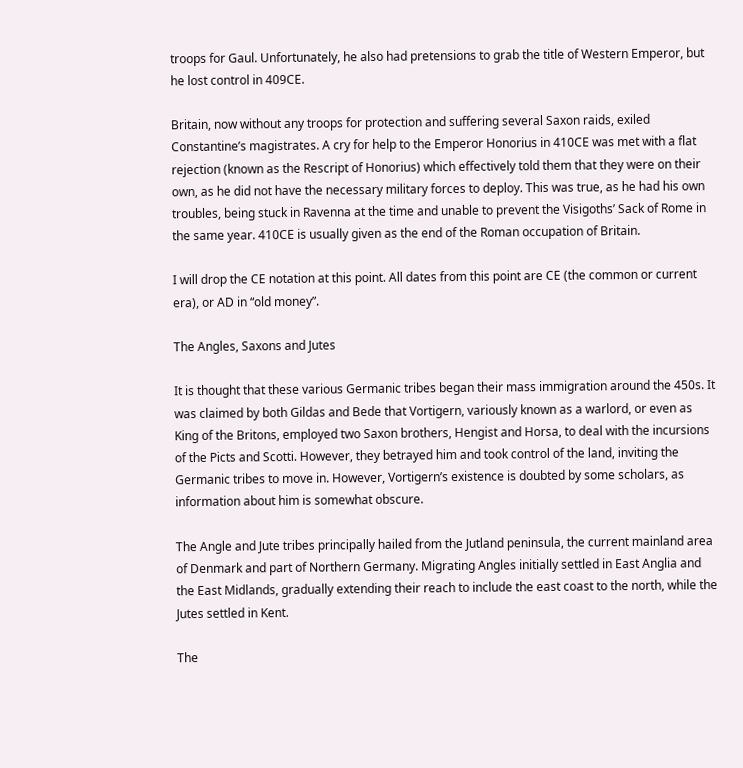troops for Gaul. Unfortunately, he also had pretensions to grab the title of Western Emperor, but he lost control in 409CE.

Britain, now without any troops for protection and suffering several Saxon raids, exiled Constantine’s magistrates. A cry for help to the Emperor Honorius in 410CE was met with a flat rejection (known as the Rescript of Honorius) which effectively told them that they were on their own, as he did not have the necessary military forces to deploy. This was true, as he had his own troubles, being stuck in Ravenna at the time and unable to prevent the Visigoths’ Sack of Rome in the same year. 410CE is usually given as the end of the Roman occupation of Britain.

I will drop the CE notation at this point. All dates from this point are CE (the common or current era), or AD in “old money”.

The Angles, Saxons and Jutes

It is thought that these various Germanic tribes began their mass immigration around the 450s. It was claimed by both Gildas and Bede that Vortigern, variously known as a warlord, or even as King of the Britons, employed two Saxon brothers, Hengist and Horsa, to deal with the incursions of the Picts and Scotti. However, they betrayed him and took control of the land, inviting the Germanic tribes to move in. However, Vortigern’s existence is doubted by some scholars, as information about him is somewhat obscure.

The Angle and Jute tribes principally hailed from the Jutland peninsula, the current mainland area of Denmark and part of Northern Germany. Migrating Angles initially settled in East Anglia and the East Midlands, gradually extending their reach to include the east coast to the north, while the Jutes settled in Kent.

The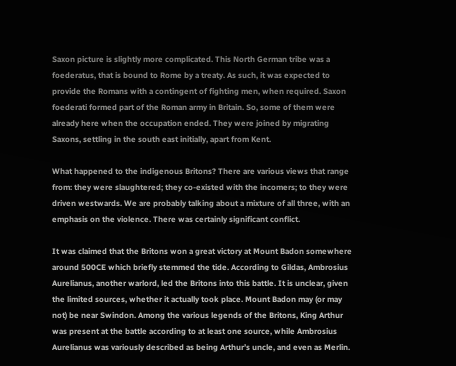Saxon picture is slightly more complicated. This North German tribe was a foederatus, that is bound to Rome by a treaty. As such, it was expected to provide the Romans with a contingent of fighting men, when required. Saxon foederati formed part of the Roman army in Britain. So, some of them were already here when the occupation ended. They were joined by migrating Saxons, settling in the south east initially, apart from Kent.

What happened to the indigenous Britons? There are various views that range from: they were slaughtered; they co-existed with the incomers; to they were driven westwards. We are probably talking about a mixture of all three, with an emphasis on the violence. There was certainly significant conflict.

It was claimed that the Britons won a great victory at Mount Badon somewhere around 500CE which briefly stemmed the tide. According to Gildas, Ambrosius Aurelianus, another warlord, led the Britons into this battle. It is unclear, given the limited sources, whether it actually took place. Mount Badon may (or may not) be near Swindon. Among the various legends of the Britons, King Arthur was present at the battle according to at least one source, while Ambrosius Aurelianus was variously described as being Arthur’s uncle, and even as Merlin.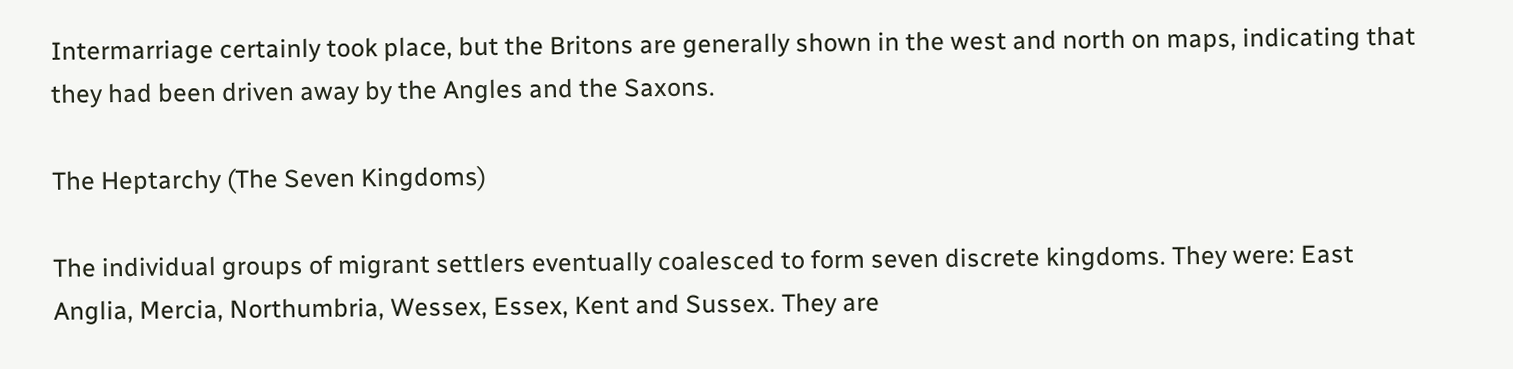Intermarriage certainly took place, but the Britons are generally shown in the west and north on maps, indicating that they had been driven away by the Angles and the Saxons.

The Heptarchy (The Seven Kingdoms)

The individual groups of migrant settlers eventually coalesced to form seven discrete kingdoms. They were: East Anglia, Mercia, Northumbria, Wessex, Essex, Kent and Sussex. They are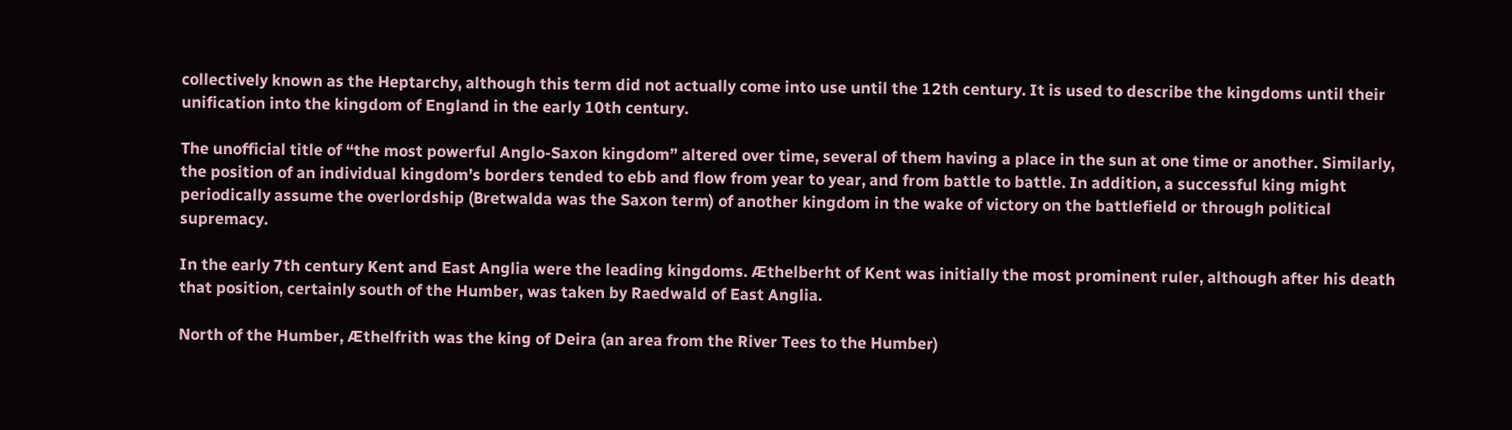collectively known as the Heptarchy, although this term did not actually come into use until the 12th century. It is used to describe the kingdoms until their unification into the kingdom of England in the early 10th century.

The unofficial title of “the most powerful Anglo-Saxon kingdom” altered over time, several of them having a place in the sun at one time or another. Similarly, the position of an individual kingdom’s borders tended to ebb and flow from year to year, and from battle to battle. In addition, a successful king might periodically assume the overlordship (Bretwalda was the Saxon term) of another kingdom in the wake of victory on the battlefield or through political supremacy.

In the early 7th century Kent and East Anglia were the leading kingdoms. Æthelberht of Kent was initially the most prominent ruler, although after his death that position, certainly south of the Humber, was taken by Raedwald of East Anglia.

North of the Humber, Æthelfrith was the king of Deira (an area from the River Tees to the Humber)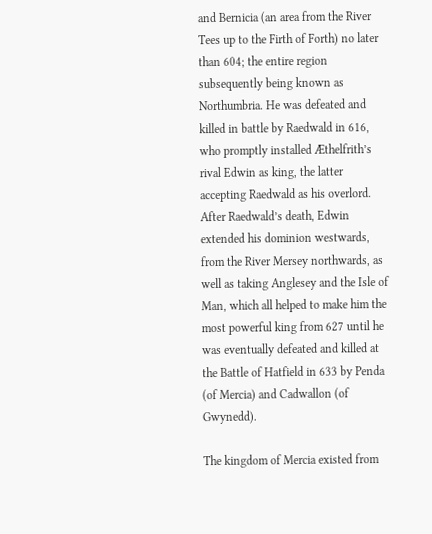and Bernicia (an area from the River Tees up to the Firth of Forth) no later than 604; the entire region subsequently being known as Northumbria. He was defeated and killed in battle by Raedwald in 616, who promptly installed Æthelfrith’s rival Edwin as king, the latter accepting Raedwald as his overlord. After Raedwald’s death, Edwin extended his dominion westwards, from the River Mersey northwards, as well as taking Anglesey and the Isle of Man, which all helped to make him the most powerful king from 627 until he was eventually defeated and killed at the Battle of Hatfield in 633 by Penda (of Mercia) and Cadwallon (of Gwynedd).

The kingdom of Mercia existed from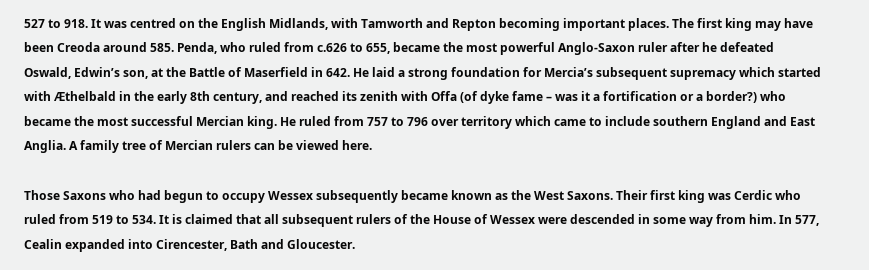527 to 918. It was centred on the English Midlands, with Tamworth and Repton becoming important places. The first king may have been Creoda around 585. Penda, who ruled from c.626 to 655, became the most powerful Anglo-Saxon ruler after he defeated Oswald, Edwin’s son, at the Battle of Maserfield in 642. He laid a strong foundation for Mercia’s subsequent supremacy which started with Æthelbald in the early 8th century, and reached its zenith with Offa (of dyke fame – was it a fortification or a border?) who became the most successful Mercian king. He ruled from 757 to 796 over territory which came to include southern England and East Anglia. A family tree of Mercian rulers can be viewed here.

Those Saxons who had begun to occupy Wessex subsequently became known as the West Saxons. Their first king was Cerdic who ruled from 519 to 534. It is claimed that all subsequent rulers of the House of Wessex were descended in some way from him. In 577, Cealin expanded into Cirencester, Bath and Gloucester.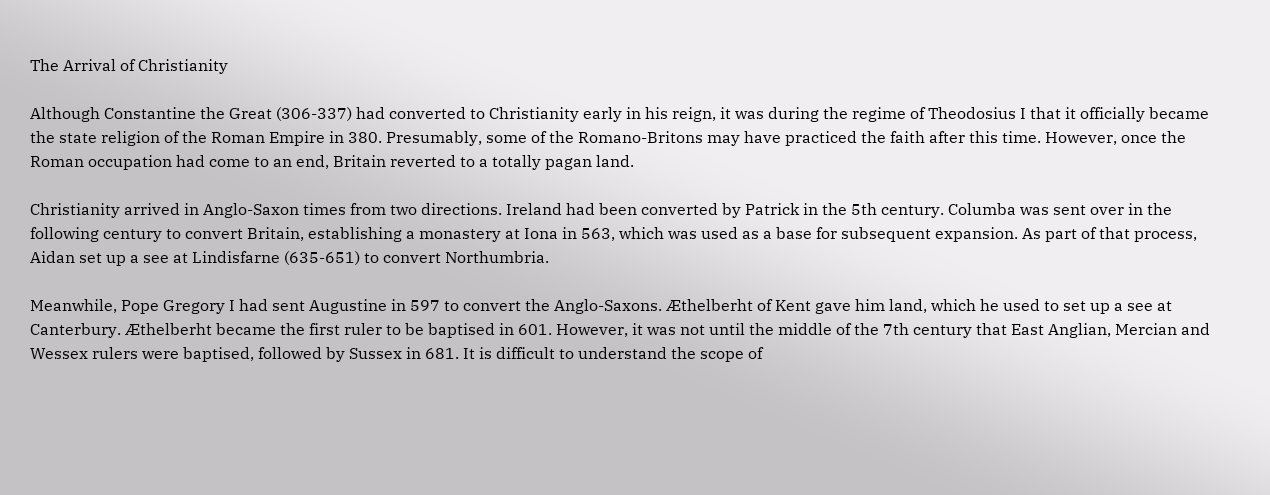The Arrival of Christianity

Although Constantine the Great (306-337) had converted to Christianity early in his reign, it was during the regime of Theodosius I that it officially became the state religion of the Roman Empire in 380. Presumably, some of the Romano-Britons may have practiced the faith after this time. However, once the Roman occupation had come to an end, Britain reverted to a totally pagan land.

Christianity arrived in Anglo-Saxon times from two directions. Ireland had been converted by Patrick in the 5th century. Columba was sent over in the following century to convert Britain, establishing a monastery at Iona in 563, which was used as a base for subsequent expansion. As part of that process, Aidan set up a see at Lindisfarne (635-651) to convert Northumbria.

Meanwhile, Pope Gregory I had sent Augustine in 597 to convert the Anglo-Saxons. Æthelberht of Kent gave him land, which he used to set up a see at Canterbury. Æthelberht became the first ruler to be baptised in 601. However, it was not until the middle of the 7th century that East Anglian, Mercian and Wessex rulers were baptised, followed by Sussex in 681. It is difficult to understand the scope of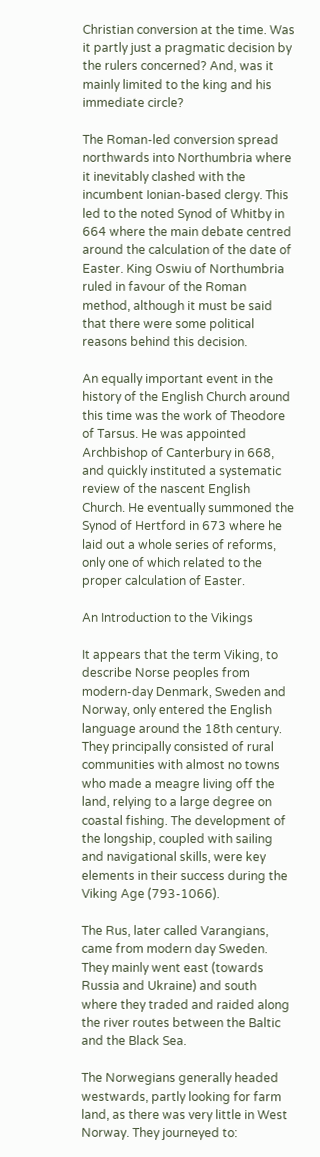Christian conversion at the time. Was it partly just a pragmatic decision by the rulers concerned? And, was it mainly limited to the king and his immediate circle?

The Roman-led conversion spread northwards into Northumbria where it inevitably clashed with the incumbent Ionian-based clergy. This led to the noted Synod of Whitby in 664 where the main debate centred around the calculation of the date of Easter. King Oswiu of Northumbria ruled in favour of the Roman method, although it must be said that there were some political reasons behind this decision.

An equally important event in the history of the English Church around this time was the work of Theodore of Tarsus. He was appointed Archbishop of Canterbury in 668, and quickly instituted a systematic review of the nascent English Church. He eventually summoned the Synod of Hertford in 673 where he laid out a whole series of reforms, only one of which related to the proper calculation of Easter.

An Introduction to the Vikings

It appears that the term Viking, to describe Norse peoples from modern-day Denmark, Sweden and Norway, only entered the English language around the 18th century. They principally consisted of rural communities with almost no towns who made a meagre living off the land, relying to a large degree on coastal fishing. The development of the longship, coupled with sailing and navigational skills, were key elements in their success during the Viking Age (793-1066).

The Rus, later called Varangians, came from modern day Sweden. They mainly went east (towards Russia and Ukraine) and south where they traded and raided along the river routes between the Baltic and the Black Sea.

The Norwegians generally headed westwards, partly looking for farm land, as there was very little in West Norway. They journeyed to: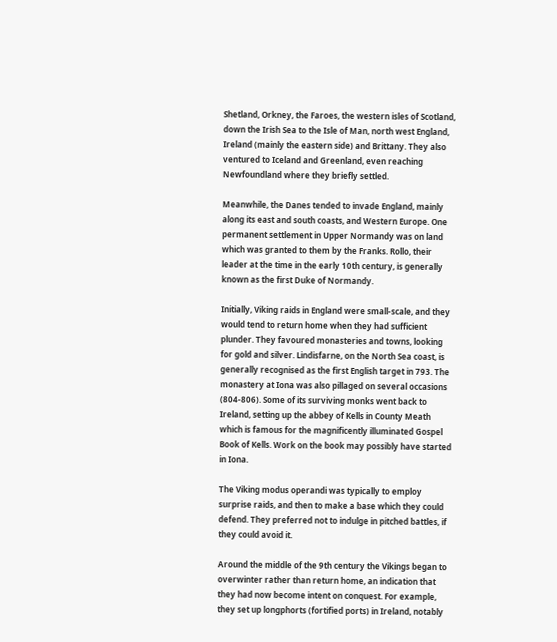Shetland, Orkney, the Faroes, the western isles of Scotland, down the Irish Sea to the Isle of Man, north west England, Ireland (mainly the eastern side) and Brittany. They also ventured to Iceland and Greenland, even reaching Newfoundland where they briefly settled.

Meanwhile, the Danes tended to invade England, mainly along its east and south coasts, and Western Europe. One permanent settlement in Upper Normandy was on land which was granted to them by the Franks. Rollo, their leader at the time in the early 10th century, is generally known as the first Duke of Normandy.

Initially, Viking raids in England were small-scale, and they would tend to return home when they had sufficient plunder. They favoured monasteries and towns, looking for gold and silver. Lindisfarne, on the North Sea coast, is generally recognised as the first English target in 793. The monastery at Iona was also pillaged on several occasions (804-806). Some of its surviving monks went back to Ireland, setting up the abbey of Kells in County Meath which is famous for the magnificently illuminated Gospel Book of Kells. Work on the book may possibly have started in Iona.

The Viking modus operandi was typically to employ surprise raids, and then to make a base which they could defend. They preferred not to indulge in pitched battles, if they could avoid it.

Around the middle of the 9th century the Vikings began to overwinter rather than return home, an indication that they had now become intent on conquest. For example, they set up longphorts (fortified ports) in Ireland, notably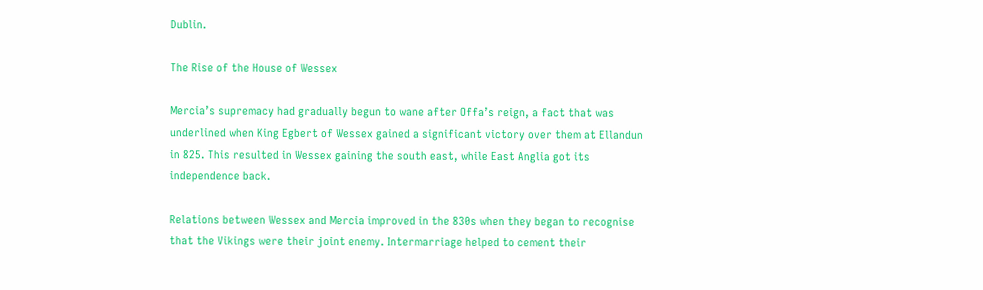Dublin.

The Rise of the House of Wessex

Mercia’s supremacy had gradually begun to wane after Offa’s reign, a fact that was underlined when King Egbert of Wessex gained a significant victory over them at Ellandun in 825. This resulted in Wessex gaining the south east, while East Anglia got its independence back.

Relations between Wessex and Mercia improved in the 830s when they began to recognise that the Vikings were their joint enemy. Intermarriage helped to cement their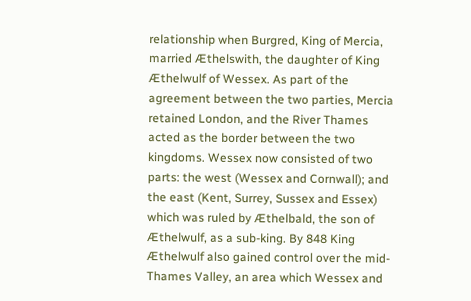relationship when Burgred, King of Mercia, married Æthelswith, the daughter of King Æthelwulf of Wessex. As part of the agreement between the two parties, Mercia retained London, and the River Thames acted as the border between the two kingdoms. Wessex now consisted of two parts: the west (Wessex and Cornwall); and the east (Kent, Surrey, Sussex and Essex) which was ruled by Æthelbald, the son of Æthelwulf, as a sub-king. By 848 King Æthelwulf also gained control over the mid-Thames Valley, an area which Wessex and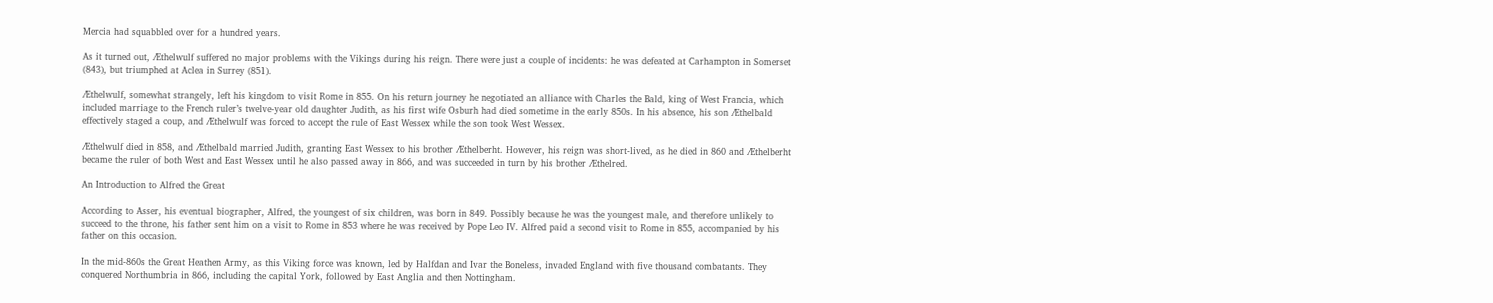Mercia had squabbled over for a hundred years.

As it turned out, Æthelwulf suffered no major problems with the Vikings during his reign. There were just a couple of incidents: he was defeated at Carhampton in Somerset (843), but triumphed at Aclea in Surrey (851).

Æthelwulf, somewhat strangely, left his kingdom to visit Rome in 855. On his return journey he negotiated an alliance with Charles the Bald, king of West Francia, which included marriage to the French ruler’s twelve-year old daughter Judith, as his first wife Osburh had died sometime in the early 850s. In his absence, his son Æthelbald effectively staged a coup, and Æthelwulf was forced to accept the rule of East Wessex while the son took West Wessex.

Æthelwulf died in 858, and Æthelbald married Judith, granting East Wessex to his brother Æthelberht. However, his reign was short-lived, as he died in 860 and Æthelberht became the ruler of both West and East Wessex until he also passed away in 866, and was succeeded in turn by his brother Æthelred.

An Introduction to Alfred the Great

According to Asser, his eventual biographer, Alfred, the youngest of six children, was born in 849. Possibly because he was the youngest male, and therefore unlikely to succeed to the throne, his father sent him on a visit to Rome in 853 where he was received by Pope Leo IV. Alfred paid a second visit to Rome in 855, accompanied by his father on this occasion.

In the mid-860s the Great Heathen Army, as this Viking force was known, led by Halfdan and Ivar the Boneless, invaded England with five thousand combatants. They conquered Northumbria in 866, including the capital York, followed by East Anglia and then Nottingham.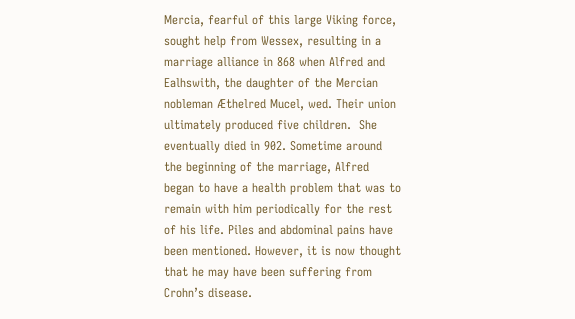Mercia, fearful of this large Viking force, sought help from Wessex, resulting in a marriage alliance in 868 when Alfred and Ealhswith, the daughter of the Mercian nobleman Æthelred Mucel, wed. Their union ultimately produced five children.  She eventually died in 902. Sometime around the beginning of the marriage, Alfred began to have a health problem that was to remain with him periodically for the rest of his life. Piles and abdominal pains have been mentioned. However, it is now thought that he may have been suffering from Crohn’s disease.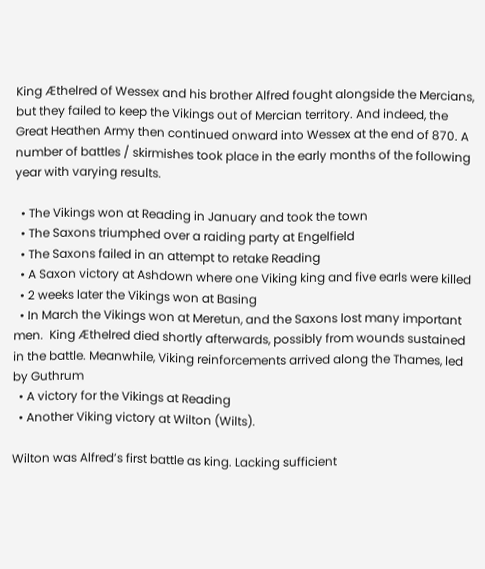King Æthelred of Wessex and his brother Alfred fought alongside the Mercians, but they failed to keep the Vikings out of Mercian territory. And indeed, the Great Heathen Army then continued onward into Wessex at the end of 870. A number of battles / skirmishes took place in the early months of the following year with varying results.

  • The Vikings won at Reading in January and took the town
  • The Saxons triumphed over a raiding party at Engelfield
  • The Saxons failed in an attempt to retake Reading
  • A Saxon victory at Ashdown where one Viking king and five earls were killed
  • 2 weeks later the Vikings won at Basing
  • In March the Vikings won at Meretun, and the Saxons lost many important men.  King Æthelred died shortly afterwards, possibly from wounds sustained in the battle. Meanwhile, Viking reinforcements arrived along the Thames, led by Guthrum
  • A victory for the Vikings at Reading
  • Another Viking victory at Wilton (Wilts).

Wilton was Alfred’s first battle as king. Lacking sufficient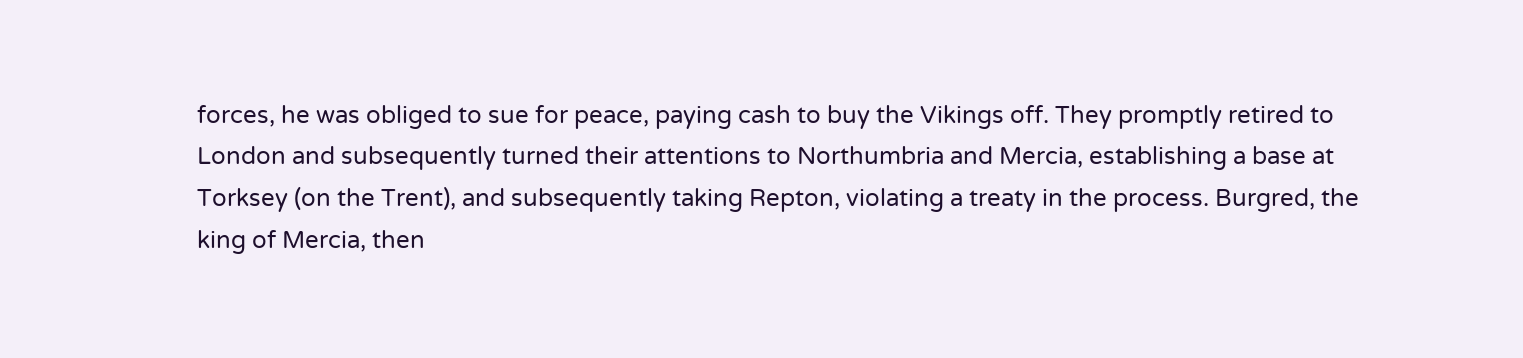forces, he was obliged to sue for peace, paying cash to buy the Vikings off. They promptly retired to London and subsequently turned their attentions to Northumbria and Mercia, establishing a base at Torksey (on the Trent), and subsequently taking Repton, violating a treaty in the process. Burgred, the king of Mercia, then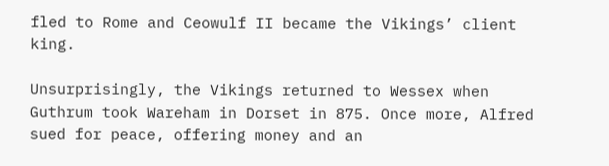fled to Rome and Ceowulf II became the Vikings’ client king.

Unsurprisingly, the Vikings returned to Wessex when Guthrum took Wareham in Dorset in 875. Once more, Alfred sued for peace, offering money and an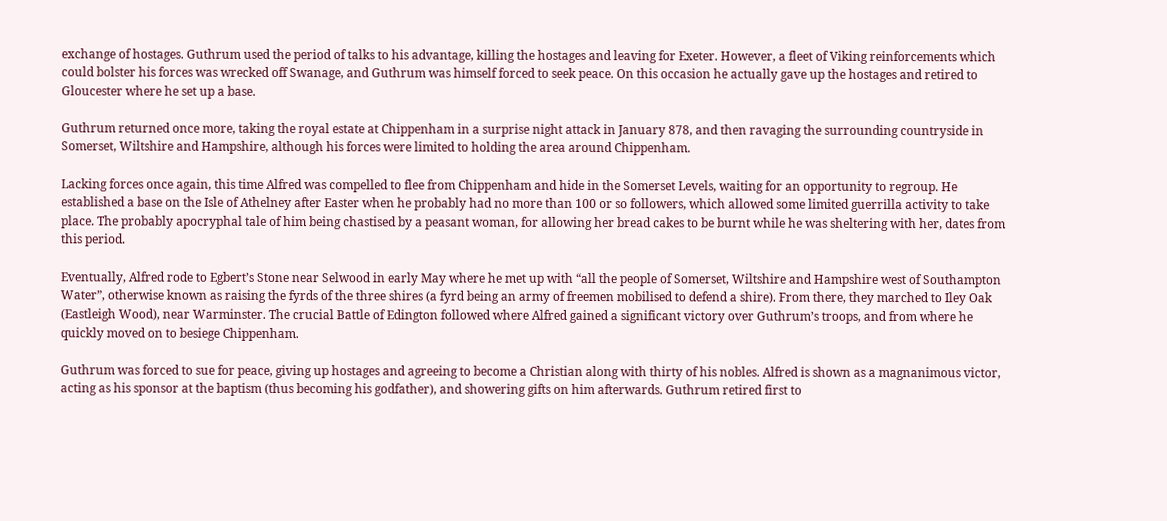exchange of hostages. Guthrum used the period of talks to his advantage, killing the hostages and leaving for Exeter. However, a fleet of Viking reinforcements which could bolster his forces was wrecked off Swanage, and Guthrum was himself forced to seek peace. On this occasion he actually gave up the hostages and retired to Gloucester where he set up a base.

Guthrum returned once more, taking the royal estate at Chippenham in a surprise night attack in January 878, and then ravaging the surrounding countryside in Somerset, Wiltshire and Hampshire, although his forces were limited to holding the area around Chippenham.

Lacking forces once again, this time Alfred was compelled to flee from Chippenham and hide in the Somerset Levels, waiting for an opportunity to regroup. He established a base on the Isle of Athelney after Easter when he probably had no more than 100 or so followers, which allowed some limited guerrilla activity to take place. The probably apocryphal tale of him being chastised by a peasant woman, for allowing her bread cakes to be burnt while he was sheltering with her, dates from this period.

Eventually, Alfred rode to Egbert’s Stone near Selwood in early May where he met up with “all the people of Somerset, Wiltshire and Hampshire west of Southampton Water”, otherwise known as raising the fyrds of the three shires (a fyrd being an army of freemen mobilised to defend a shire). From there, they marched to Iley Oak (Eastleigh Wood), near Warminster. The crucial Battle of Edington followed where Alfred gained a significant victory over Guthrum’s troops, and from where he quickly moved on to besiege Chippenham.

Guthrum was forced to sue for peace, giving up hostages and agreeing to become a Christian along with thirty of his nobles. Alfred is shown as a magnanimous victor, acting as his sponsor at the baptism (thus becoming his godfather), and showering gifts on him afterwards. Guthrum retired first to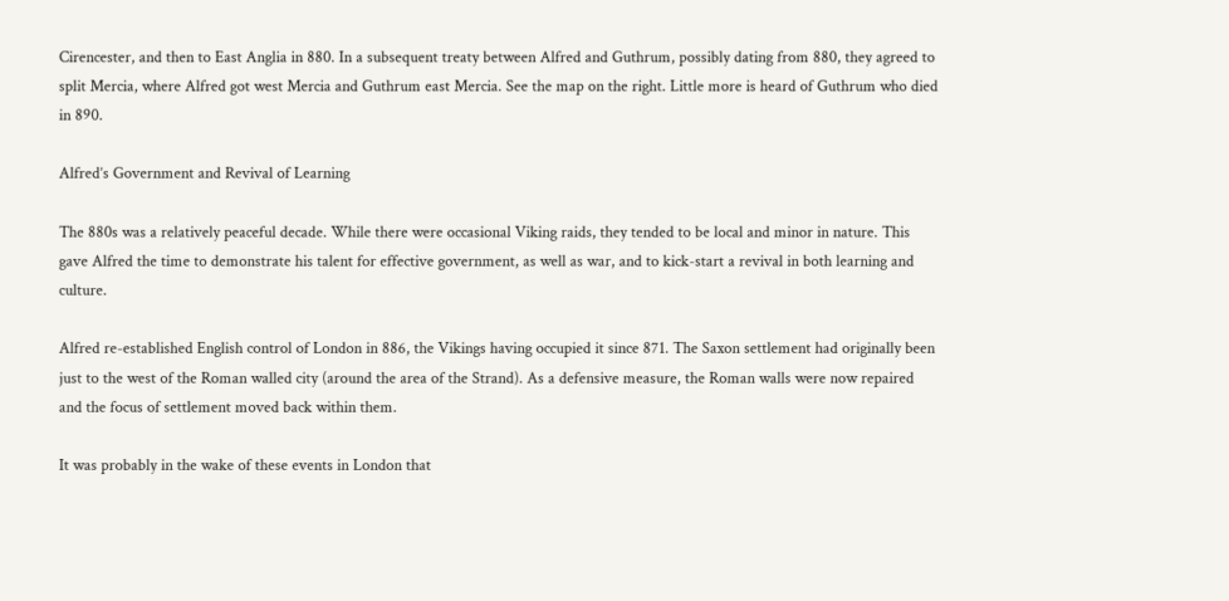Cirencester, and then to East Anglia in 880. In a subsequent treaty between Alfred and Guthrum, possibly dating from 880, they agreed to split Mercia, where Alfred got west Mercia and Guthrum east Mercia. See the map on the right. Little more is heard of Guthrum who died in 890.

Alfred’s Government and Revival of Learning

The 880s was a relatively peaceful decade. While there were occasional Viking raids, they tended to be local and minor in nature. This gave Alfred the time to demonstrate his talent for effective government, as well as war, and to kick-start a revival in both learning and culture.

Alfred re-established English control of London in 886, the Vikings having occupied it since 871. The Saxon settlement had originally been just to the west of the Roman walled city (around the area of the Strand). As a defensive measure, the Roman walls were now repaired and the focus of settlement moved back within them.

It was probably in the wake of these events in London that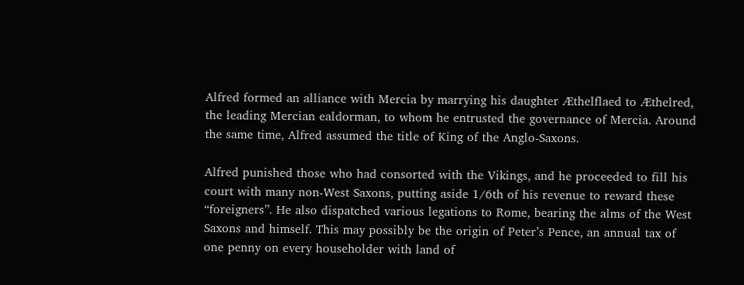Alfred formed an alliance with Mercia by marrying his daughter Æthelflaed to Æthelred, the leading Mercian ealdorman, to whom he entrusted the governance of Mercia. Around the same time, Alfred assumed the title of King of the Anglo-Saxons.

Alfred punished those who had consorted with the Vikings, and he proceeded to fill his court with many non-West Saxons, putting aside 1/6th of his revenue to reward these “foreigners”. He also dispatched various legations to Rome, bearing the alms of the West Saxons and himself. This may possibly be the origin of Peter’s Pence, an annual tax of one penny on every householder with land of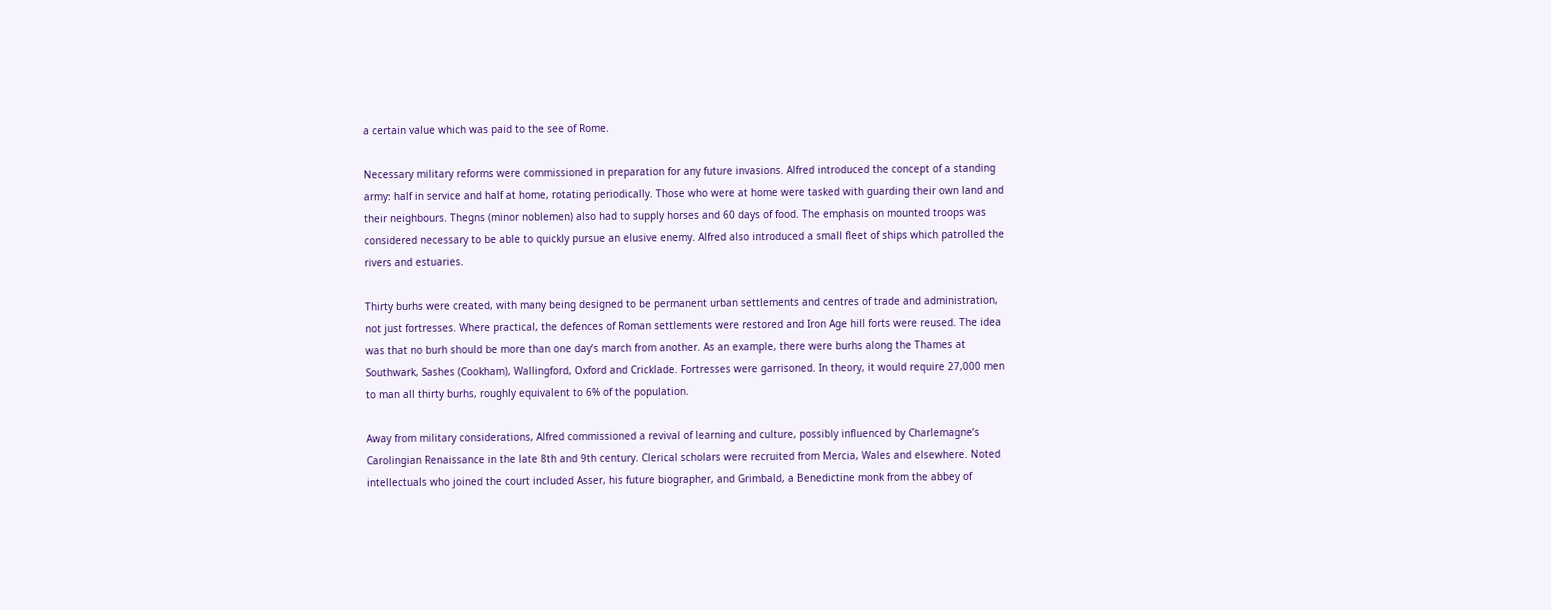a certain value which was paid to the see of Rome.

Necessary military reforms were commissioned in preparation for any future invasions. Alfred introduced the concept of a standing army: half in service and half at home, rotating periodically. Those who were at home were tasked with guarding their own land and their neighbours. Thegns (minor noblemen) also had to supply horses and 60 days of food. The emphasis on mounted troops was considered necessary to be able to quickly pursue an elusive enemy. Alfred also introduced a small fleet of ships which patrolled the rivers and estuaries.

Thirty burhs were created, with many being designed to be permanent urban settlements and centres of trade and administration, not just fortresses. Where practical, the defences of Roman settlements were restored and Iron Age hill forts were reused. The idea was that no burh should be more than one day’s march from another. As an example, there were burhs along the Thames at Southwark, Sashes (Cookham), Wallingford, Oxford and Cricklade. Fortresses were garrisoned. In theory, it would require 27,000 men to man all thirty burhs, roughly equivalent to 6% of the population.

Away from military considerations, Alfred commissioned a revival of learning and culture, possibly influenced by Charlemagne’s Carolingian Renaissance in the late 8th and 9th century. Clerical scholars were recruited from Mercia, Wales and elsewhere. Noted intellectuals who joined the court included Asser, his future biographer, and Grimbald, a Benedictine monk from the abbey of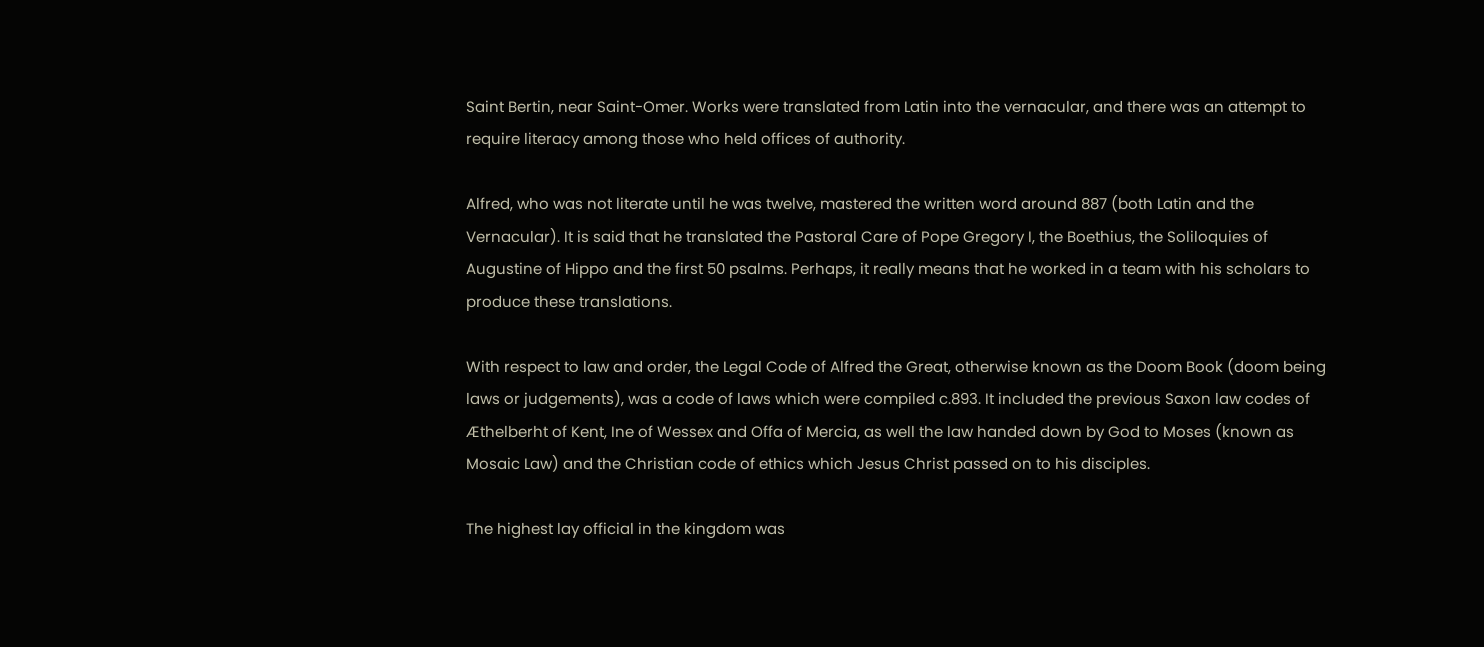Saint Bertin, near Saint-Omer. Works were translated from Latin into the vernacular, and there was an attempt to require literacy among those who held offices of authority.

Alfred, who was not literate until he was twelve, mastered the written word around 887 (both Latin and the Vernacular). It is said that he translated the Pastoral Care of Pope Gregory I, the Boethius, the Soliloquies of Augustine of Hippo and the first 50 psalms. Perhaps, it really means that he worked in a team with his scholars to produce these translations.

With respect to law and order, the Legal Code of Alfred the Great, otherwise known as the Doom Book (doom being laws or judgements), was a code of laws which were compiled c.893. It included the previous Saxon law codes of Æthelberht of Kent, Ine of Wessex and Offa of Mercia, as well the law handed down by God to Moses (known as Mosaic Law) and the Christian code of ethics which Jesus Christ passed on to his disciples.

The highest lay official in the kingdom was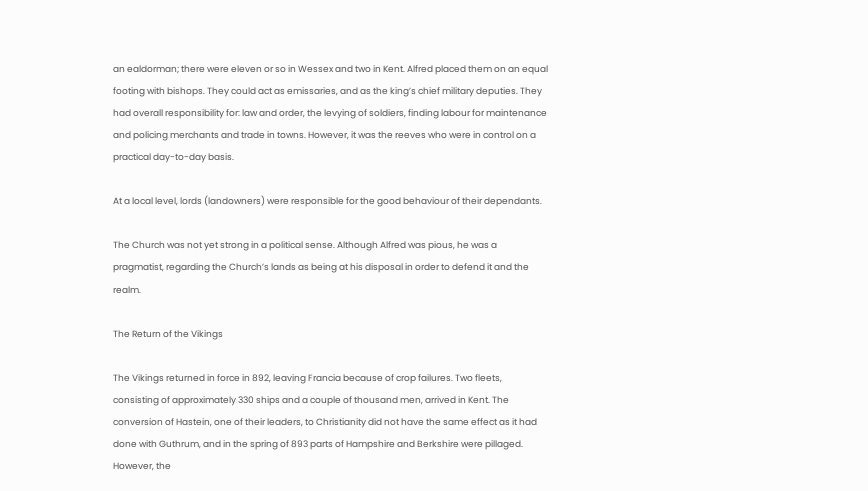an ealdorman; there were eleven or so in Wessex and two in Kent. Alfred placed them on an equal footing with bishops. They could act as emissaries, and as the king’s chief military deputies. They had overall responsibility for: law and order, the levying of soldiers, finding labour for maintenance and policing merchants and trade in towns. However, it was the reeves who were in control on a practical day-to-day basis.

At a local level, lords (landowners) were responsible for the good behaviour of their dependants.

The Church was not yet strong in a political sense. Although Alfred was pious, he was a pragmatist, regarding the Church’s lands as being at his disposal in order to defend it and the realm.

The Return of the Vikings

The Vikings returned in force in 892, leaving Francia because of crop failures. Two fleets, consisting of approximately 330 ships and a couple of thousand men, arrived in Kent. The conversion of Hastein, one of their leaders, to Christianity did not have the same effect as it had done with Guthrum, and in the spring of 893 parts of Hampshire and Berkshire were pillaged. However, the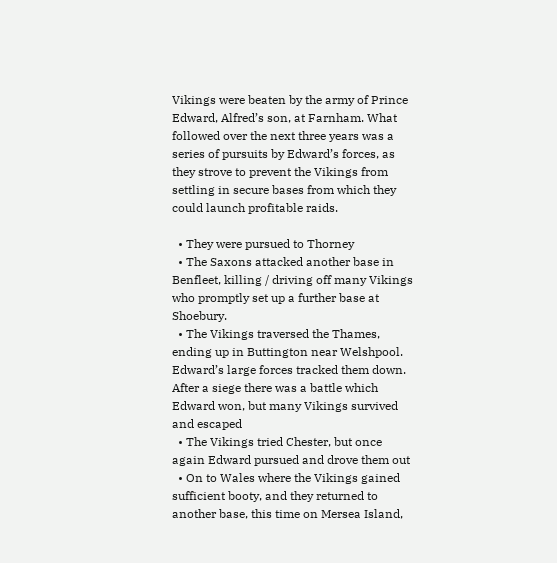Vikings were beaten by the army of Prince Edward, Alfred’s son, at Farnham. What followed over the next three years was a series of pursuits by Edward’s forces, as they strove to prevent the Vikings from settling in secure bases from which they could launch profitable raids.

  • They were pursued to Thorney
  • The Saxons attacked another base in Benfleet, killing / driving off many Vikings who promptly set up a further base at Shoebury.
  • The Vikings traversed the Thames, ending up in Buttington near Welshpool. Edward’s large forces tracked them down. After a siege there was a battle which Edward won, but many Vikings survived and escaped
  • The Vikings tried Chester, but once again Edward pursued and drove them out
  • On to Wales where the Vikings gained sufficient booty, and they returned to another base, this time on Mersea Island,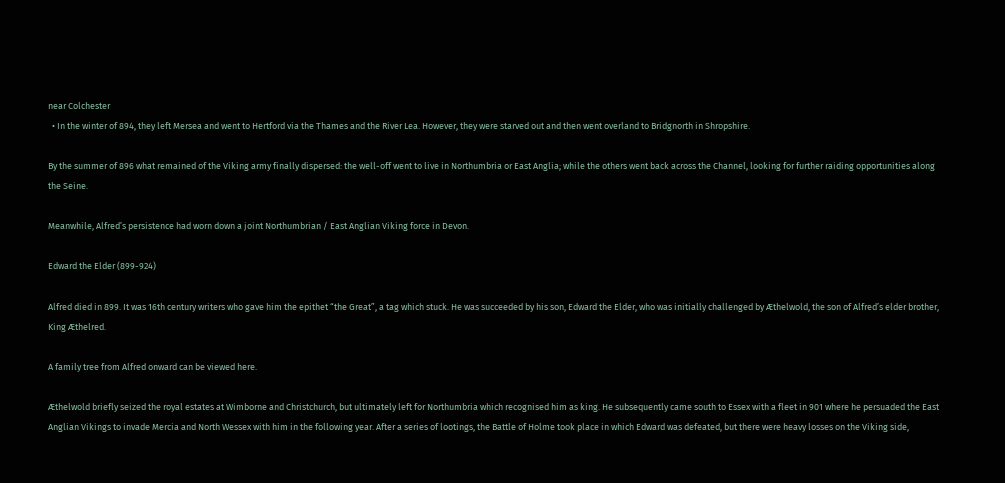near Colchester
  • In the winter of 894, they left Mersea and went to Hertford via the Thames and the River Lea. However, they were starved out and then went overland to Bridgnorth in Shropshire.

By the summer of 896 what remained of the Viking army finally dispersed: the well-off went to live in Northumbria or East Anglia; while the others went back across the Channel, looking for further raiding opportunities along the Seine.

Meanwhile, Alfred’s persistence had worn down a joint Northumbrian / East Anglian Viking force in Devon.

Edward the Elder (899-924)

Alfred died in 899. It was 16th century writers who gave him the epithet “the Great”, a tag which stuck. He was succeeded by his son, Edward the Elder, who was initially challenged by Æthelwold, the son of Alfred’s elder brother, King Æthelred.

A family tree from Alfred onward can be viewed here.

Æthelwold briefly seized the royal estates at Wimborne and Christchurch, but ultimately left for Northumbria which recognised him as king. He subsequently came south to Essex with a fleet in 901 where he persuaded the East Anglian Vikings to invade Mercia and North Wessex with him in the following year. After a series of lootings, the Battle of Holme took place in which Edward was defeated, but there were heavy losses on the Viking side,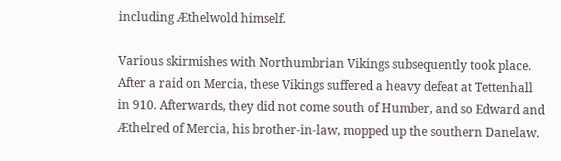including Æthelwold himself.

Various skirmishes with Northumbrian Vikings subsequently took place. After a raid on Mercia, these Vikings suffered a heavy defeat at Tettenhall in 910. Afterwards, they did not come south of Humber, and so Edward and Æthelred of Mercia, his brother-in-law, mopped up the southern Danelaw.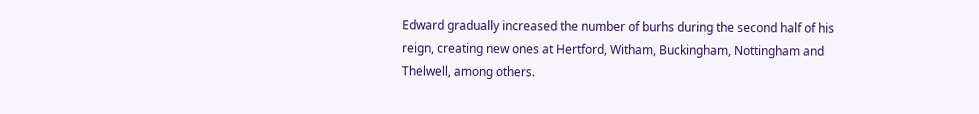Edward gradually increased the number of burhs during the second half of his reign, creating new ones at Hertford, Witham, Buckingham, Nottingham and Thelwell, among others.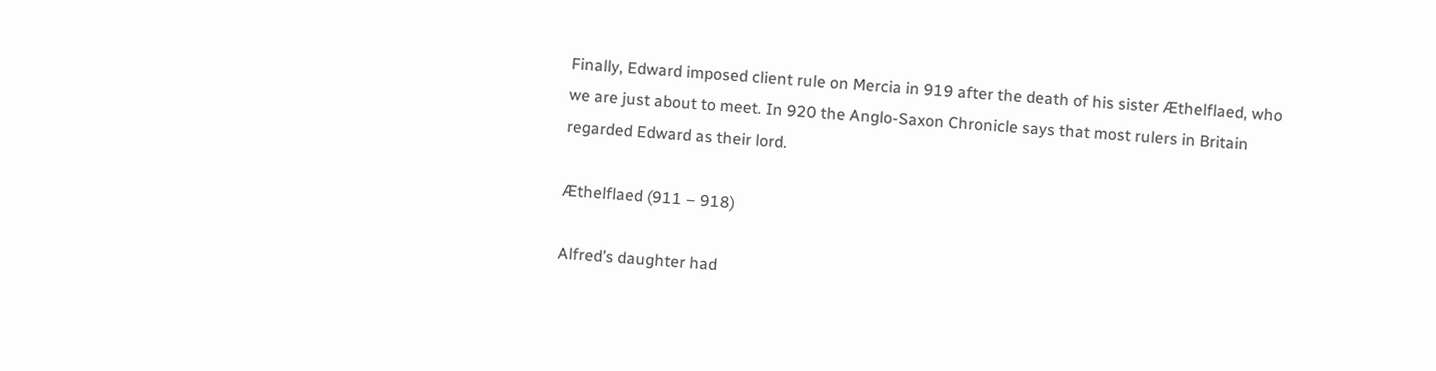Finally, Edward imposed client rule on Mercia in 919 after the death of his sister Æthelflaed, who we are just about to meet. In 920 the Anglo-Saxon Chronicle says that most rulers in Britain regarded Edward as their lord.

Æthelflaed (911 – 918)

Alfred’s daughter had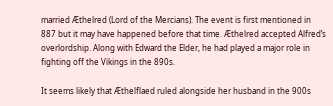married Æthelred (Lord of the Mercians). The event is first mentioned in 887 but it may have happened before that time. Æthelred accepted Alfred’s overlordship. Along with Edward the Elder, he had played a major role in fighting off the Vikings in the 890s.

It seems likely that Æthelflaed ruled alongside her husband in the 900s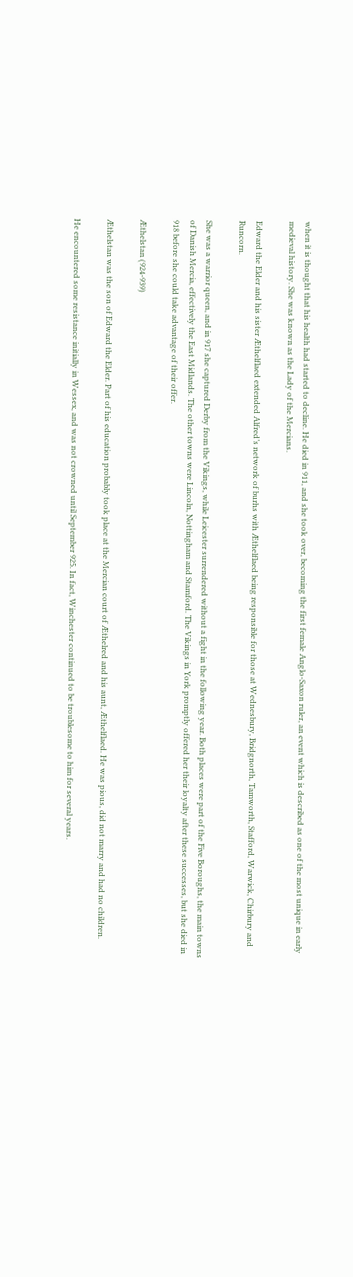when it is thought that his health had started to decline. He died in 911, and she took over, becoming the first female Anglo-Saxon ruler, an event which is described as one of the most unique in early medieval history. She was known as the Lady of the Mercians.

Edward the Elder and his sister Æthelflaed extended Alfred’s network of burhs with Æthelflaed being responsible for those at Wednesbury, Bridgnorth, Tamworth, Stafford, Warwick, Chirbury and Runcorn.

She was a warrior queen, and in 917 she captured Derby from the Vikings, while Leicester surrendered without a fight in the following year. Both places were part of the Five Boroughs, the main towns of Danish Mercia, effectively the East Midlands. The other towns were Lincoln, Nottingham and Stamford. The Vikings in York promptly offered her their loyalty after these successes, but she died in 918 before she could take advantage of their offer.

Æthelstan (924-939)

Æthelstan was the son of Edward the Elder. Part of his education probably took place at the Mercian court of Æthelred and his aunt, Æthelflaed. He was pious, did not marry and had no children.

He encountered some resistance initially in Wessex, and was not crowned until September 925. In fact, Winchester continued to be troublesome to him for several years.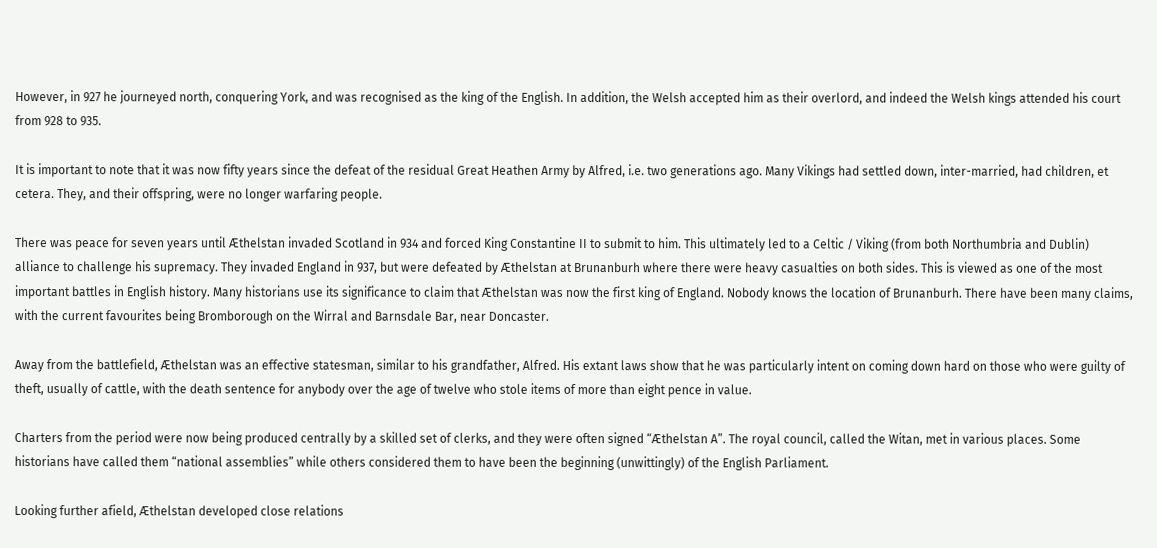However, in 927 he journeyed north, conquering York, and was recognised as the king of the English. In addition, the Welsh accepted him as their overlord, and indeed the Welsh kings attended his court from 928 to 935.

It is important to note that it was now fifty years since the defeat of the residual Great Heathen Army by Alfred, i.e. two generations ago. Many Vikings had settled down, inter-married, had children, et cetera. They, and their offspring, were no longer warfaring people.

There was peace for seven years until Æthelstan invaded Scotland in 934 and forced King Constantine II to submit to him. This ultimately led to a Celtic / Viking (from both Northumbria and Dublin) alliance to challenge his supremacy. They invaded England in 937, but were defeated by Æthelstan at Brunanburh where there were heavy casualties on both sides. This is viewed as one of the most important battles in English history. Many historians use its significance to claim that Æthelstan was now the first king of England. Nobody knows the location of Brunanburh. There have been many claims, with the current favourites being Bromborough on the Wirral and Barnsdale Bar, near Doncaster.

Away from the battlefield, Æthelstan was an effective statesman, similar to his grandfather, Alfred. His extant laws show that he was particularly intent on coming down hard on those who were guilty of theft, usually of cattle, with the death sentence for anybody over the age of twelve who stole items of more than eight pence in value.

Charters from the period were now being produced centrally by a skilled set of clerks, and they were often signed “Æthelstan A”. The royal council, called the Witan, met in various places. Some historians have called them “national assemblies” while others considered them to have been the beginning (unwittingly) of the English Parliament.

Looking further afield, Æthelstan developed close relations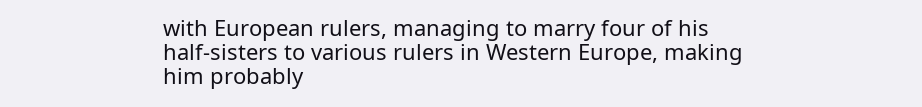with European rulers, managing to marry four of his half-sisters to various rulers in Western Europe, making him probably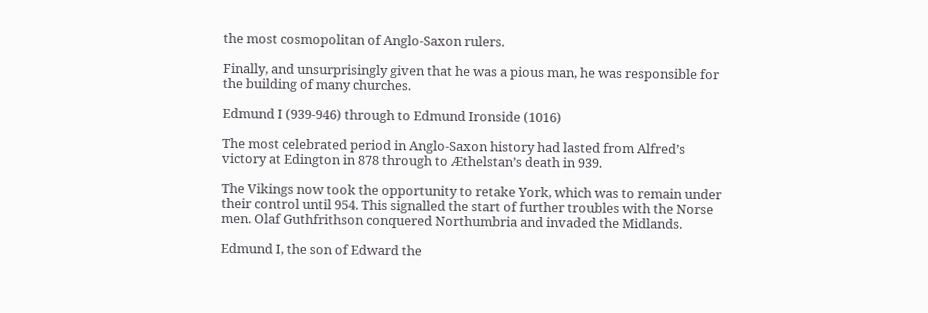the most cosmopolitan of Anglo-Saxon rulers.

Finally, and unsurprisingly given that he was a pious man, he was responsible for the building of many churches.

Edmund I (939-946) through to Edmund Ironside (1016)

The most celebrated period in Anglo-Saxon history had lasted from Alfred’s victory at Edington in 878 through to Æthelstan’s death in 939.

The Vikings now took the opportunity to retake York, which was to remain under their control until 954. This signalled the start of further troubles with the Norse men. Olaf Guthfrithson conquered Northumbria and invaded the Midlands.

Edmund I, the son of Edward the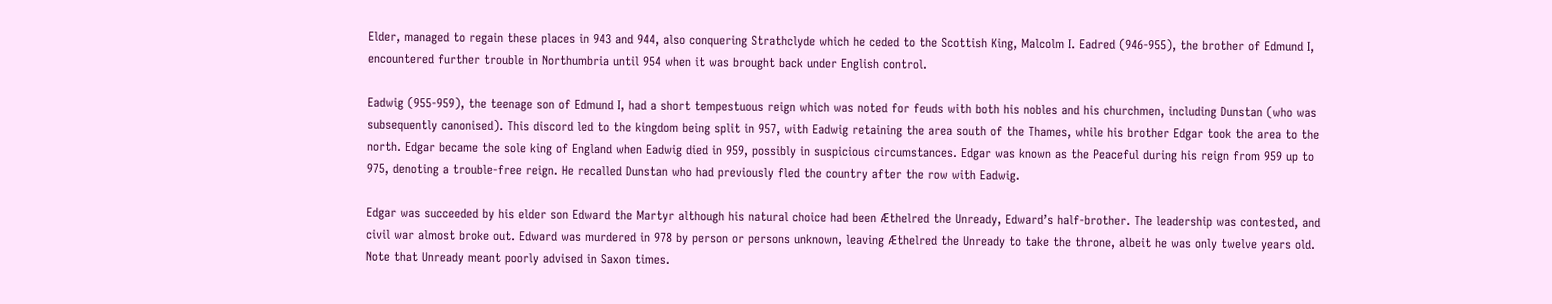Elder, managed to regain these places in 943 and 944, also conquering Strathclyde which he ceded to the Scottish King, Malcolm I. Eadred (946-955), the brother of Edmund I, encountered further trouble in Northumbria until 954 when it was brought back under English control.

Eadwig (955-959), the teenage son of Edmund I, had a short tempestuous reign which was noted for feuds with both his nobles and his churchmen, including Dunstan (who was subsequently canonised). This discord led to the kingdom being split in 957, with Eadwig retaining the area south of the Thames, while his brother Edgar took the area to the north. Edgar became the sole king of England when Eadwig died in 959, possibly in suspicious circumstances. Edgar was known as the Peaceful during his reign from 959 up to 975, denoting a trouble-free reign. He recalled Dunstan who had previously fled the country after the row with Eadwig.

Edgar was succeeded by his elder son Edward the Martyr although his natural choice had been Æthelred the Unready, Edward’s half-brother. The leadership was contested, and civil war almost broke out. Edward was murdered in 978 by person or persons unknown, leaving Æthelred the Unready to take the throne, albeit he was only twelve years old. Note that Unready meant poorly advised in Saxon times.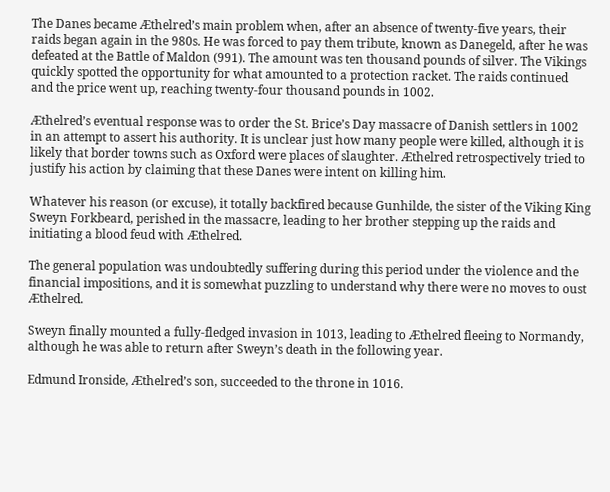The Danes became Æthelred’s main problem when, after an absence of twenty-five years, their raids began again in the 980s. He was forced to pay them tribute, known as Danegeld, after he was defeated at the Battle of Maldon (991). The amount was ten thousand pounds of silver. The Vikings quickly spotted the opportunity for what amounted to a protection racket. The raids continued and the price went up, reaching twenty-four thousand pounds in 1002.

Æthelred’s eventual response was to order the St. Brice’s Day massacre of Danish settlers in 1002 in an attempt to assert his authority. It is unclear just how many people were killed, although it is likely that border towns such as Oxford were places of slaughter. Æthelred retrospectively tried to justify his action by claiming that these Danes were intent on killing him.

Whatever his reason (or excuse), it totally backfired because Gunhilde, the sister of the Viking King Sweyn Forkbeard, perished in the massacre, leading to her brother stepping up the raids and initiating a blood feud with Æthelred.

The general population was undoubtedly suffering during this period under the violence and the financial impositions, and it is somewhat puzzling to understand why there were no moves to oust Æthelred.

Sweyn finally mounted a fully-fledged invasion in 1013, leading to Æthelred fleeing to Normandy, although he was able to return after Sweyn’s death in the following year.

Edmund Ironside, Æthelred’s son, succeeded to the throne in 1016.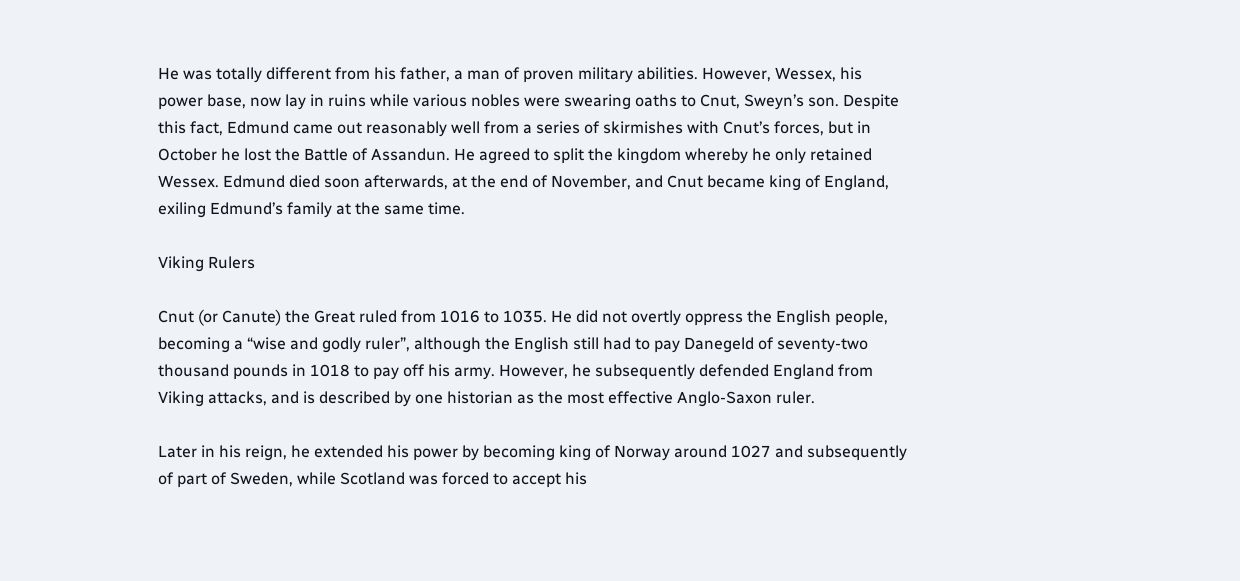He was totally different from his father, a man of proven military abilities. However, Wessex, his power base, now lay in ruins while various nobles were swearing oaths to Cnut, Sweyn’s son. Despite this fact, Edmund came out reasonably well from a series of skirmishes with Cnut’s forces, but in October he lost the Battle of Assandun. He agreed to split the kingdom whereby he only retained Wessex. Edmund died soon afterwards, at the end of November, and Cnut became king of England, exiling Edmund’s family at the same time.

Viking Rulers

Cnut (or Canute) the Great ruled from 1016 to 1035. He did not overtly oppress the English people, becoming a “wise and godly ruler”, although the English still had to pay Danegeld of seventy-two thousand pounds in 1018 to pay off his army. However, he subsequently defended England from Viking attacks, and is described by one historian as the most effective Anglo-Saxon ruler.

Later in his reign, he extended his power by becoming king of Norway around 1027 and subsequently of part of Sweden, while Scotland was forced to accept his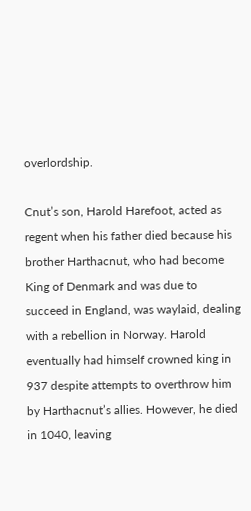overlordship.

Cnut’s son, Harold Harefoot, acted as regent when his father died because his brother Harthacnut, who had become King of Denmark and was due to succeed in England, was waylaid, dealing with a rebellion in Norway. Harold eventually had himself crowned king in 937 despite attempts to overthrow him by Harthacnut’s allies. However, he died in 1040, leaving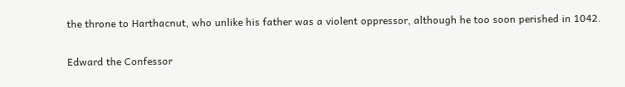the throne to Harthacnut, who unlike his father was a violent oppressor, although he too soon perished in 1042.

Edward the Confessor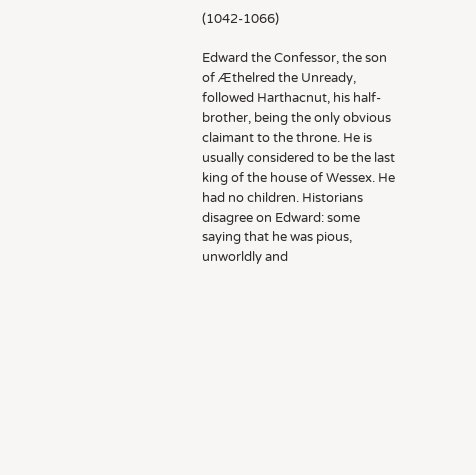(1042-1066)

Edward the Confessor, the son of Æthelred the Unready, followed Harthacnut, his half-brother, being the only obvious claimant to the throne. He is usually considered to be the last king of the house of Wessex. He had no children. Historians disagree on Edward: some saying that he was pious, unworldly and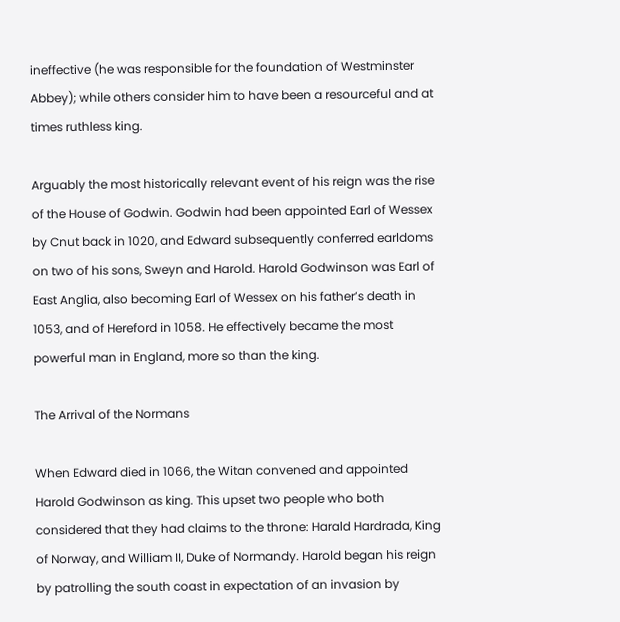ineffective (he was responsible for the foundation of Westminster Abbey); while others consider him to have been a resourceful and at times ruthless king.

Arguably the most historically relevant event of his reign was the rise of the House of Godwin. Godwin had been appointed Earl of Wessex by Cnut back in 1020, and Edward subsequently conferred earldoms on two of his sons, Sweyn and Harold. Harold Godwinson was Earl of East Anglia, also becoming Earl of Wessex on his father’s death in 1053, and of Hereford in 1058. He effectively became the most powerful man in England, more so than the king.

The Arrival of the Normans

When Edward died in 1066, the Witan convened and appointed Harold Godwinson as king. This upset two people who both considered that they had claims to the throne: Harald Hardrada, King of Norway, and William II, Duke of Normandy. Harold began his reign by patrolling the south coast in expectation of an invasion by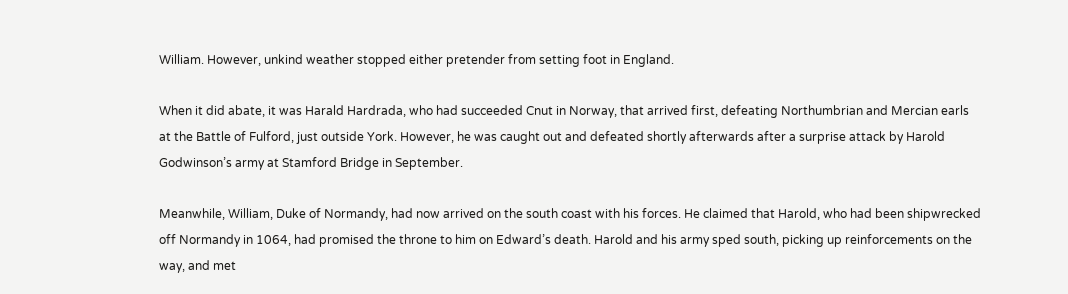William. However, unkind weather stopped either pretender from setting foot in England.

When it did abate, it was Harald Hardrada, who had succeeded Cnut in Norway, that arrived first, defeating Northumbrian and Mercian earls at the Battle of Fulford, just outside York. However, he was caught out and defeated shortly afterwards after a surprise attack by Harold Godwinson’s army at Stamford Bridge in September.

Meanwhile, William, Duke of Normandy, had now arrived on the south coast with his forces. He claimed that Harold, who had been shipwrecked off Normandy in 1064, had promised the throne to him on Edward’s death. Harold and his army sped south, picking up reinforcements on the way, and met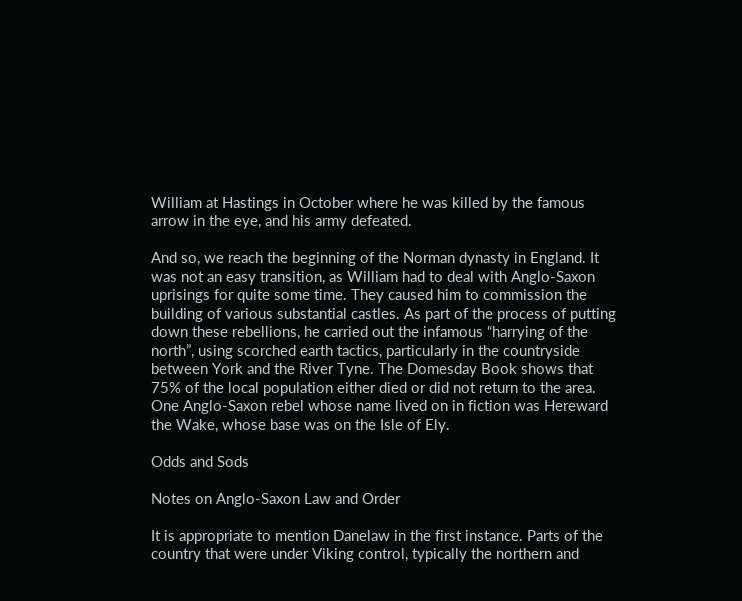William at Hastings in October where he was killed by the famous arrow in the eye, and his army defeated.

And so, we reach the beginning of the Norman dynasty in England. It was not an easy transition, as William had to deal with Anglo-Saxon uprisings for quite some time. They caused him to commission the building of various substantial castles. As part of the process of putting down these rebellions, he carried out the infamous “harrying of the north”, using scorched earth tactics, particularly in the countryside between York and the River Tyne. The Domesday Book shows that 75% of the local population either died or did not return to the area. One Anglo-Saxon rebel whose name lived on in fiction was Hereward the Wake, whose base was on the Isle of Ely.

Odds and Sods

Notes on Anglo-Saxon Law and Order

It is appropriate to mention Danelaw in the first instance. Parts of the country that were under Viking control, typically the northern and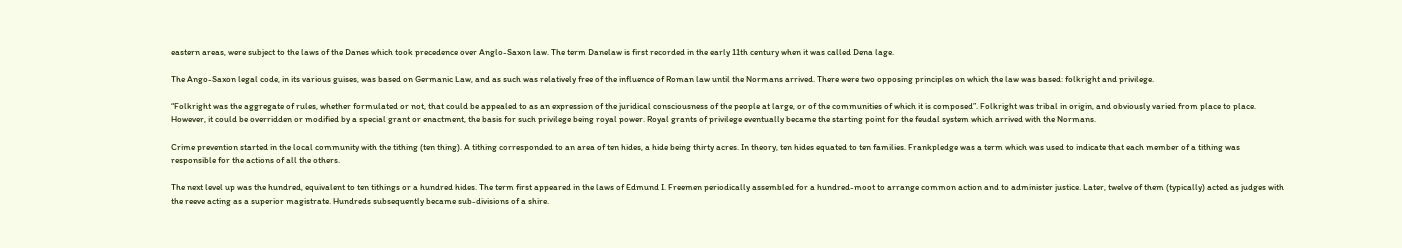eastern areas, were subject to the laws of the Danes which took precedence over Anglo-Saxon law. The term Danelaw is first recorded in the early 11th century when it was called Dena lage.

The Ango-Saxon legal code, in its various guises, was based on Germanic Law, and as such was relatively free of the influence of Roman law until the Normans arrived. There were two opposing principles on which the law was based: folkright and privilege.

“Folkright was the aggregate of rules, whether formulated or not, that could be appealed to as an expression of the juridical consciousness of the people at large, or of the communities of which it is composed”. Folkright was tribal in origin, and obviously varied from place to place. However, it could be overridden or modified by a special grant or enactment, the basis for such privilege being royal power. Royal grants of privilege eventually became the starting point for the feudal system which arrived with the Normans.

Crime prevention started in the local community with the tithing (ten thing). A tithing corresponded to an area of ten hides, a hide being thirty acres. In theory, ten hides equated to ten families. Frankpledge was a term which was used to indicate that each member of a tithing was responsible for the actions of all the others.

The next level up was the hundred, equivalent to ten tithings or a hundred hides. The term first appeared in the laws of Edmund I. Freemen periodically assembled for a hundred-moot to arrange common action and to administer justice. Later, twelve of them (typically) acted as judges with the reeve acting as a superior magistrate. Hundreds subsequently became sub-divisions of a shire.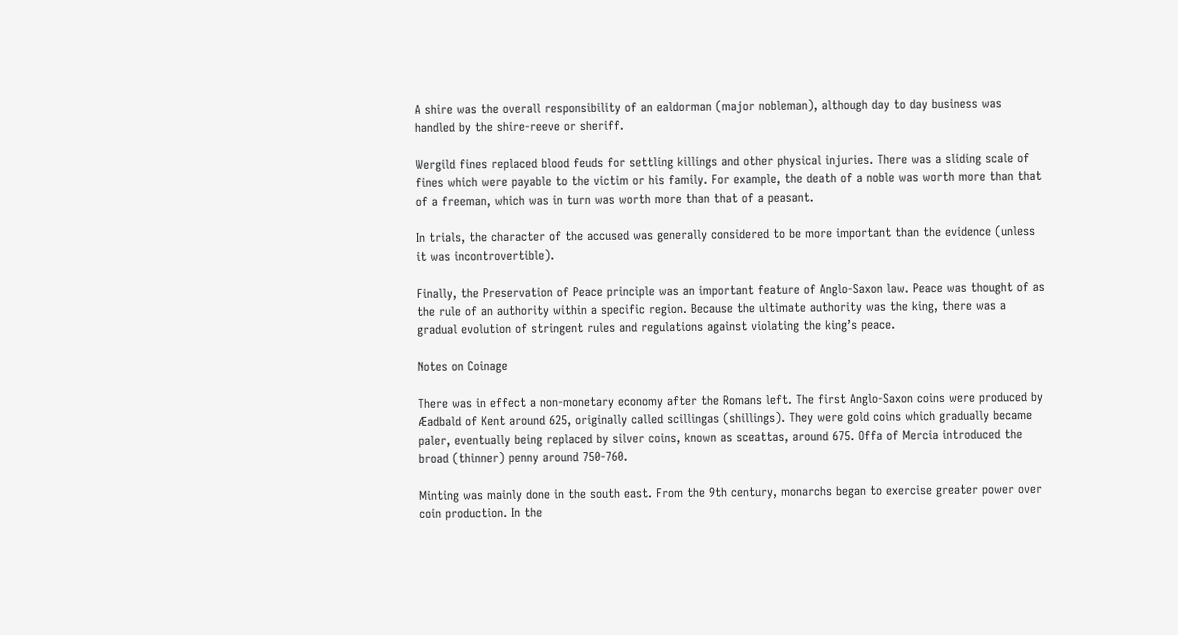A shire was the overall responsibility of an ealdorman (major nobleman), although day to day business was handled by the shire-reeve or sheriff.

Wergild fines replaced blood feuds for settling killings and other physical injuries. There was a sliding scale of fines which were payable to the victim or his family. For example, the death of a noble was worth more than that of a freeman, which was in turn was worth more than that of a peasant.

In trials, the character of the accused was generally considered to be more important than the evidence (unless it was incontrovertible).

Finally, the Preservation of Peace principle was an important feature of Anglo-Saxon law. Peace was thought of as the rule of an authority within a specific region. Because the ultimate authority was the king, there was a gradual evolution of stringent rules and regulations against violating the king’s peace.

Notes on Coinage

There was in effect a non-monetary economy after the Romans left. The first Anglo-Saxon coins were produced by Æadbald of Kent around 625, originally called scillingas (shillings). They were gold coins which gradually became paler, eventually being replaced by silver coins, known as sceattas, around 675. Offa of Mercia introduced the broad (thinner) penny around 750-760.

Minting was mainly done in the south east. From the 9th century, monarchs began to exercise greater power over coin production. In the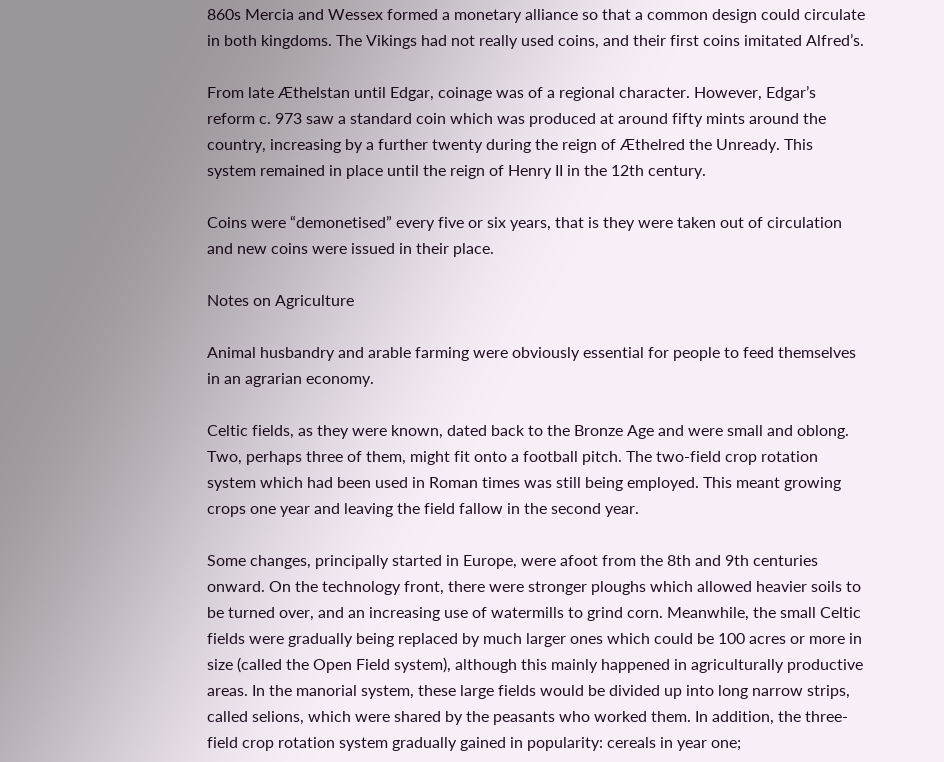860s Mercia and Wessex formed a monetary alliance so that a common design could circulate in both kingdoms. The Vikings had not really used coins, and their first coins imitated Alfred’s.

From late Æthelstan until Edgar, coinage was of a regional character. However, Edgar’s reform c. 973 saw a standard coin which was produced at around fifty mints around the country, increasing by a further twenty during the reign of Æthelred the Unready. This system remained in place until the reign of Henry II in the 12th century.

Coins were “demonetised” every five or six years, that is they were taken out of circulation and new coins were issued in their place.

Notes on Agriculture

Animal husbandry and arable farming were obviously essential for people to feed themselves in an agrarian economy.

Celtic fields, as they were known, dated back to the Bronze Age and were small and oblong. Two, perhaps three of them, might fit onto a football pitch. The two-field crop rotation system which had been used in Roman times was still being employed. This meant growing crops one year and leaving the field fallow in the second year.

Some changes, principally started in Europe, were afoot from the 8th and 9th centuries onward. On the technology front, there were stronger ploughs which allowed heavier soils to be turned over, and an increasing use of watermills to grind corn. Meanwhile, the small Celtic fields were gradually being replaced by much larger ones which could be 100 acres or more in size (called the Open Field system), although this mainly happened in agriculturally productive areas. In the manorial system, these large fields would be divided up into long narrow strips, called selions, which were shared by the peasants who worked them. In addition, the three-field crop rotation system gradually gained in popularity: cereals in year one;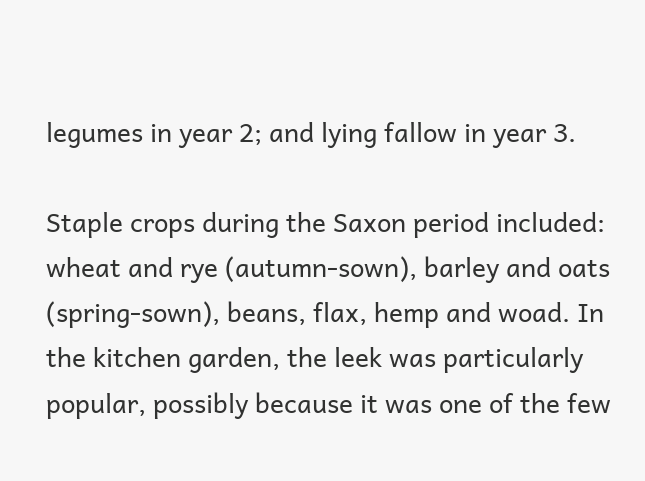legumes in year 2; and lying fallow in year 3.

Staple crops during the Saxon period included: wheat and rye (autumn-sown), barley and oats (spring-sown), beans, flax, hemp and woad. In the kitchen garden, the leek was particularly popular, possibly because it was one of the few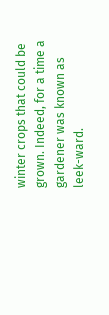winter crops that could be grown. Indeed, for a time a gardener was known as leek-ward.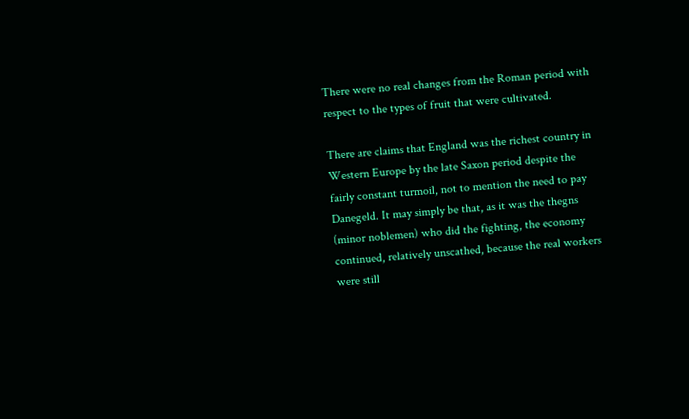There were no real changes from the Roman period with respect to the types of fruit that were cultivated.

There are claims that England was the richest country in Western Europe by the late Saxon period despite the fairly constant turmoil, not to mention the need to pay Danegeld. It may simply be that, as it was the thegns (minor noblemen) who did the fighting, the economy continued, relatively unscathed, because the real workers were still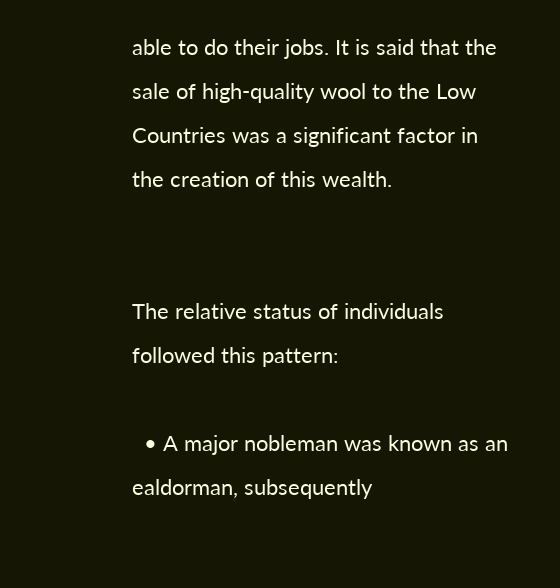able to do their jobs. It is said that the sale of high-quality wool to the Low Countries was a significant factor in the creation of this wealth.


The relative status of individuals followed this pattern:

  • A major nobleman was known as an ealdorman, subsequently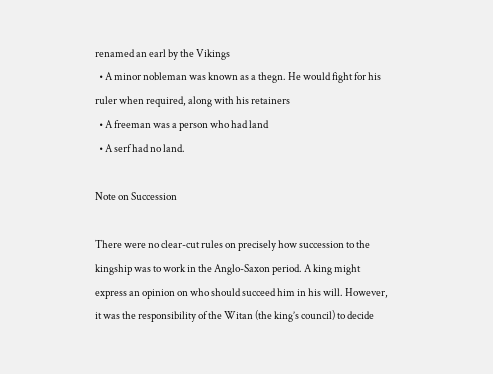renamed an earl by the Vikings
  • A minor nobleman was known as a thegn. He would fight for his ruler when required, along with his retainers
  • A freeman was a person who had land
  • A serf had no land.

Note on Succession

There were no clear-cut rules on precisely how succession to the kingship was to work in the Anglo-Saxon period. A king might express an opinion on who should succeed him in his will. However, it was the responsibility of the Witan (the king’s council) to decide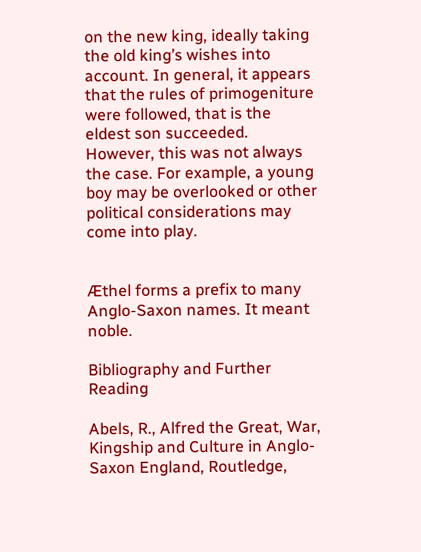on the new king, ideally taking the old king’s wishes into account. In general, it appears that the rules of primogeniture were followed, that is the eldest son succeeded. However, this was not always the case. For example, a young boy may be overlooked or other political considerations may come into play.


Æthel forms a prefix to many Anglo-Saxon names. It meant noble.

Bibliography and Further Reading

Abels, R., Alfred the Great, War, Kingship and Culture in Anglo-Saxon England, Routledge,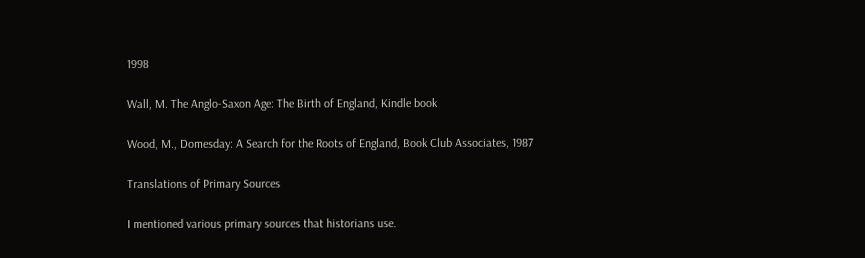1998

Wall, M. The Anglo-Saxon Age: The Birth of England, Kindle book

Wood, M., Domesday: A Search for the Roots of England, Book Club Associates, 1987

Translations of Primary Sources

I mentioned various primary sources that historians use.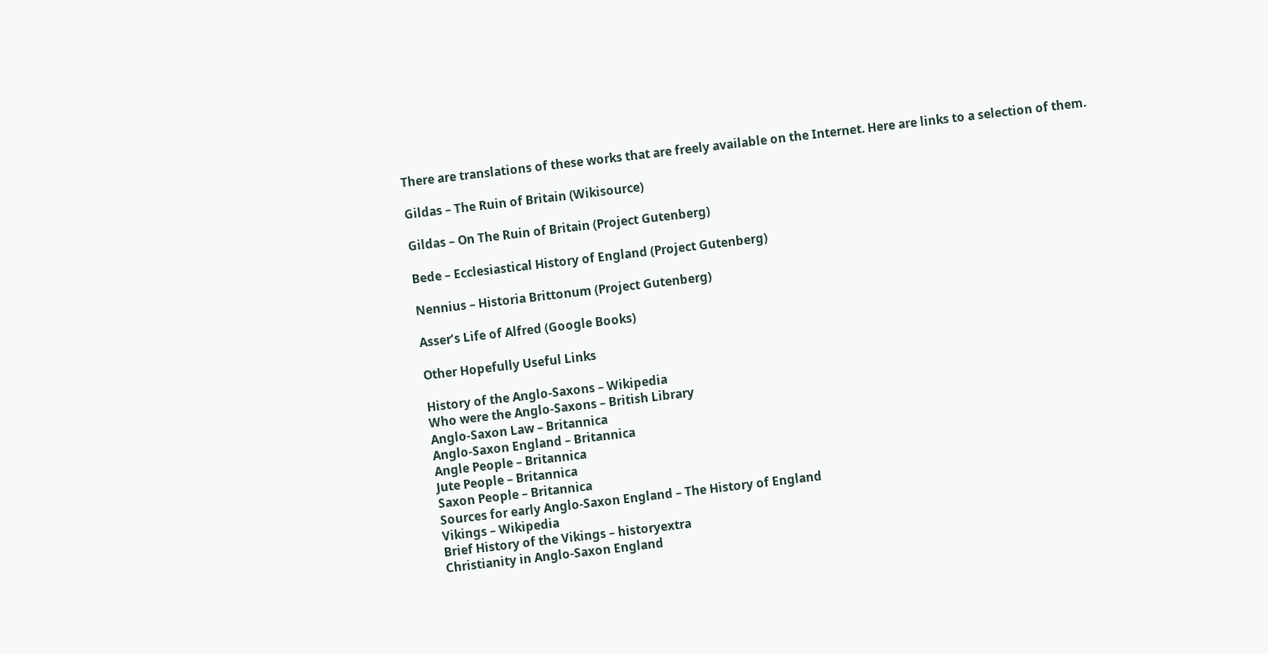There are translations of these works that are freely available on the Internet. Here are links to a selection of them.

Gildas – The Ruin of Britain (Wikisource)

Gildas – On The Ruin of Britain (Project Gutenberg)

Bede – Ecclesiastical History of England (Project Gutenberg)

Nennius – Historia Brittonum (Project Gutenberg)

Asser’s Life of Alfred (Google Books)

Other Hopefully Useful Links

History of the Anglo-Saxons – Wikipedia
Who were the Anglo-Saxons – British Library
Anglo-Saxon Law – Britannica
Anglo-Saxon England – Britannica
Angle People – Britannica
Jute People – Britannica
Saxon People – Britannica
Sources for early Anglo-Saxon England – The History of England
Vikings – Wikipedia
Brief History of the Vikings – historyextra
Christianity in Anglo-Saxon England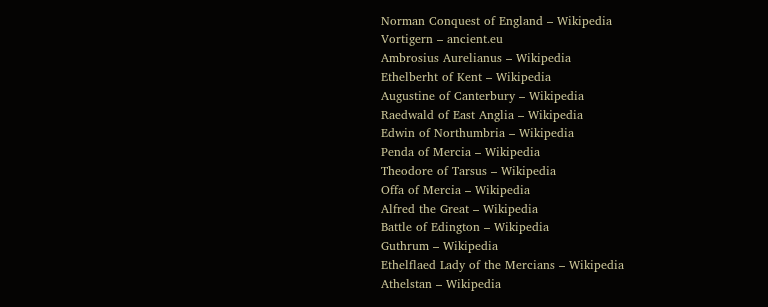Norman Conquest of England – Wikipedia
Vortigern – ancient.eu
Ambrosius Aurelianus – Wikipedia
Ethelberht of Kent – Wikipedia
Augustine of Canterbury – Wikipedia
Raedwald of East Anglia – Wikipedia
Edwin of Northumbria – Wikipedia
Penda of Mercia – Wikipedia
Theodore of Tarsus – Wikipedia
Offa of Mercia – Wikipedia
Alfred the Great – Wikipedia
Battle of Edington – Wikipedia
Guthrum – Wikipedia
Ethelflaed Lady of the Mercians – Wikipedia
Athelstan – Wikipedia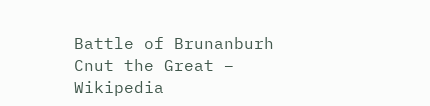Battle of Brunanburh
Cnut the Great – Wikipedia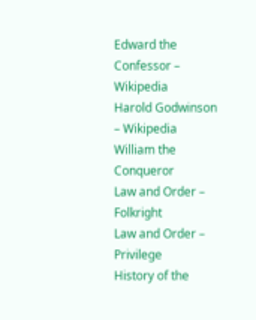Edward the Confessor – Wikipedia
Harold Godwinson – Wikipedia
William the Conqueror
Law and Order – Folkright
Law and Order – Privilege
History of the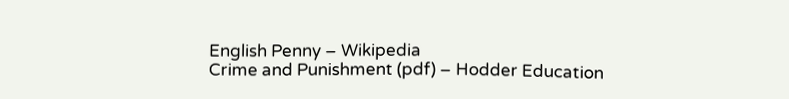English Penny – Wikipedia
Crime and Punishment (pdf) – Hodder Education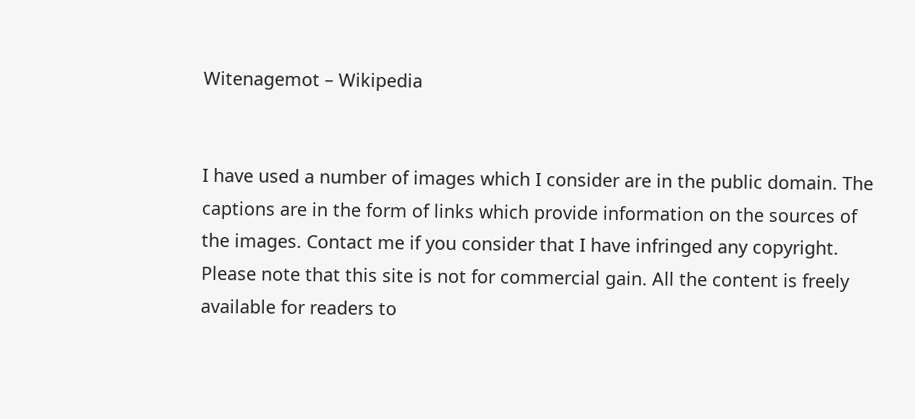Witenagemot – Wikipedia


I have used a number of images which I consider are in the public domain. The captions are in the form of links which provide information on the sources of the images. Contact me if you consider that I have infringed any copyright. Please note that this site is not for commercial gain. All the content is freely available for readers to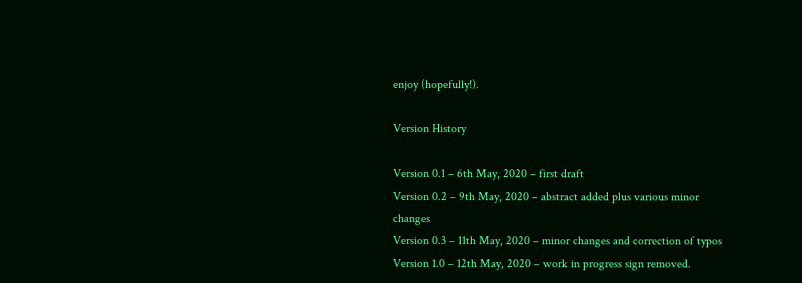enjoy (hopefully!).

Version History

Version 0.1 – 6th May, 2020 – first draft
Version 0.2 – 9th May, 2020 – abstract added plus various minor changes
Version 0.3 – 11th May, 2020 – minor changes and correction of typos
Version 1.0 – 12th May, 2020 – work in progress sign removed.